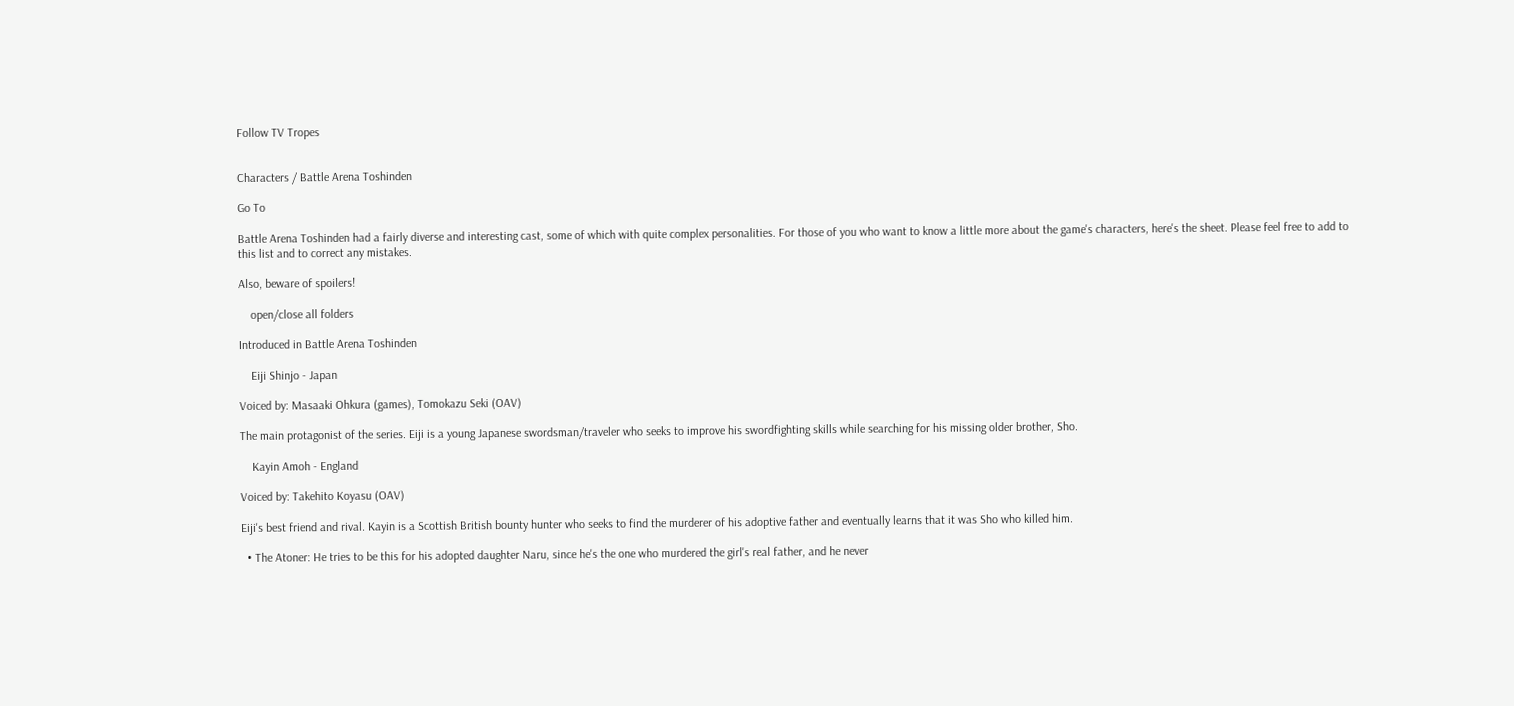Follow TV Tropes


Characters / Battle Arena Toshinden

Go To

Battle Arena Toshinden had a fairly diverse and interesting cast, some of which with quite complex personalities. For those of you who want to know a little more about the game's characters, here's the sheet. Please feel free to add to this list and to correct any mistakes.

Also, beware of spoilers!

    open/close all folders

Introduced in Battle Arena Toshinden

    Eiji Shinjo - Japan

Voiced by: Masaaki Ohkura (games), Tomokazu Seki (OAV)

The main protagonist of the series. Eiji is a young Japanese swordsman/traveler who seeks to improve his swordfighting skills while searching for his missing older brother, Sho.

    Kayin Amoh - England

Voiced by: Takehito Koyasu (OAV)

Eiji's best friend and rival. Kayin is a Scottish British bounty hunter who seeks to find the murderer of his adoptive father and eventually learns that it was Sho who killed him.

  • The Atoner: He tries to be this for his adopted daughter Naru, since he's the one who murdered the girl's real father, and he never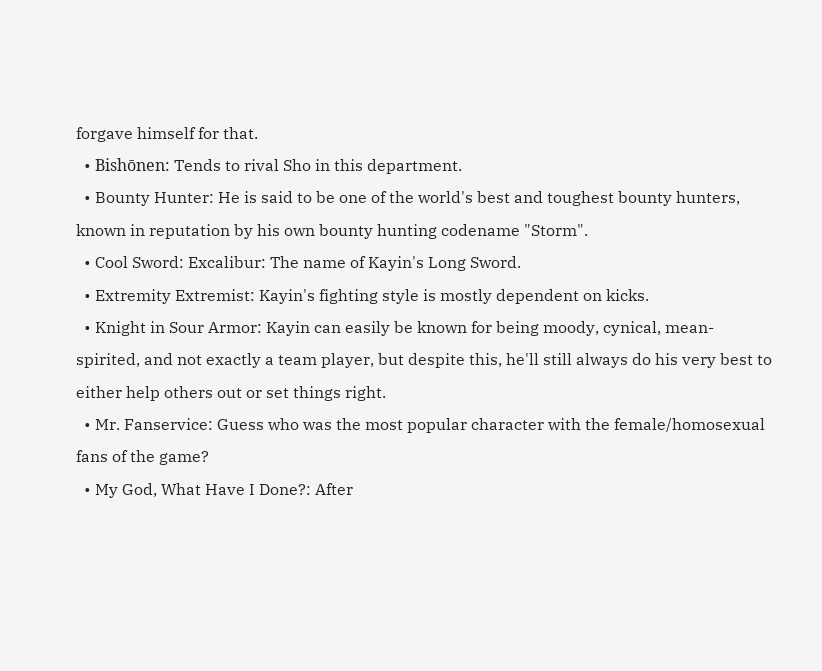forgave himself for that.
  • Bishōnen: Tends to rival Sho in this department.
  • Bounty Hunter: He is said to be one of the world's best and toughest bounty hunters, known in reputation by his own bounty hunting codename "Storm".
  • Cool Sword: Excalibur: The name of Kayin's Long Sword.
  • Extremity Extremist: Kayin's fighting style is mostly dependent on kicks.
  • Knight in Sour Armor: Kayin can easily be known for being moody, cynical, mean-spirited, and not exactly a team player, but despite this, he'll still always do his very best to either help others out or set things right.
  • Mr. Fanservice: Guess who was the most popular character with the female/homosexual fans of the game?
  • My God, What Have I Done?: After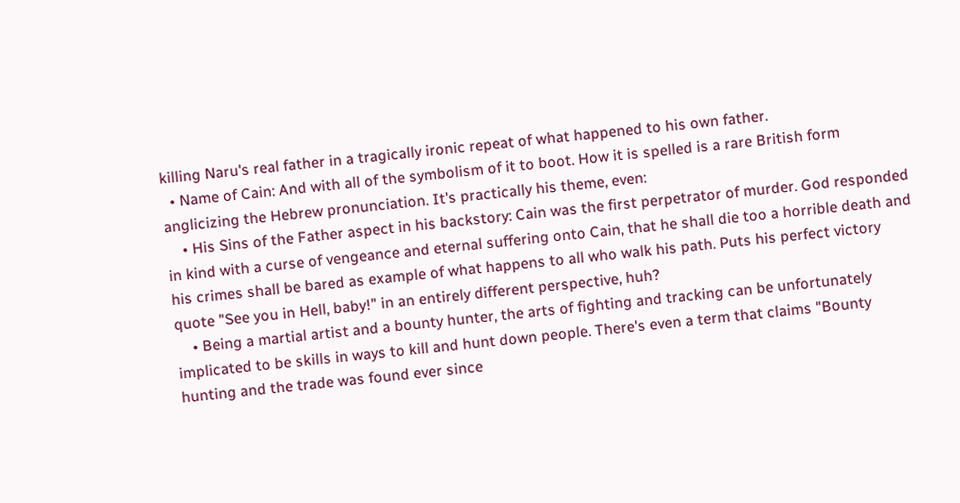killing Naru's real father in a tragically ironic repeat of what happened to his own father.
  • Name of Cain: And with all of the symbolism of it to boot. How it is spelled is a rare British form anglicizing the Hebrew pronunciation. It's practically his theme, even:
    • His Sins of the Father aspect in his backstory: Cain was the first perpetrator of murder. God responded in kind with a curse of vengeance and eternal suffering onto Cain, that he shall die too a horrible death and his crimes shall be bared as example of what happens to all who walk his path. Puts his perfect victory quote "See you in Hell, baby!" in an entirely different perspective, huh?
    • Being a martial artist and a bounty hunter, the arts of fighting and tracking can be unfortunately implicated to be skills in ways to kill and hunt down people. There's even a term that claims "Bounty hunting and the trade was found ever since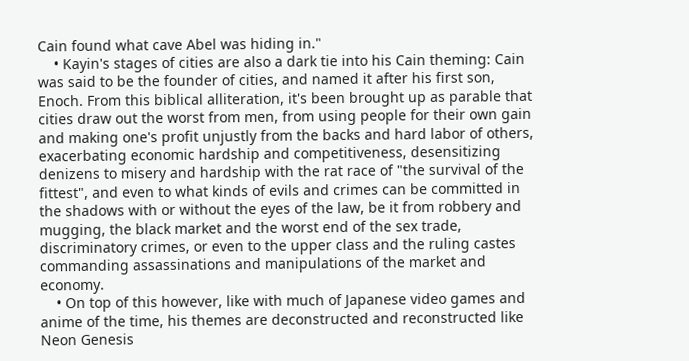Cain found what cave Abel was hiding in."
    • Kayin's stages of cities are also a dark tie into his Cain theming: Cain was said to be the founder of cities, and named it after his first son, Enoch. From this biblical alliteration, it's been brought up as parable that cities draw out the worst from men, from using people for their own gain and making one's profit unjustly from the backs and hard labor of others, exacerbating economic hardship and competitiveness, desensitizing denizens to misery and hardship with the rat race of "the survival of the fittest", and even to what kinds of evils and crimes can be committed in the shadows with or without the eyes of the law, be it from robbery and mugging, the black market and the worst end of the sex trade, discriminatory crimes, or even to the upper class and the ruling castes commanding assassinations and manipulations of the market and economy.
    • On top of this however, like with much of Japanese video games and anime of the time, his themes are deconstructed and reconstructed like Neon Genesis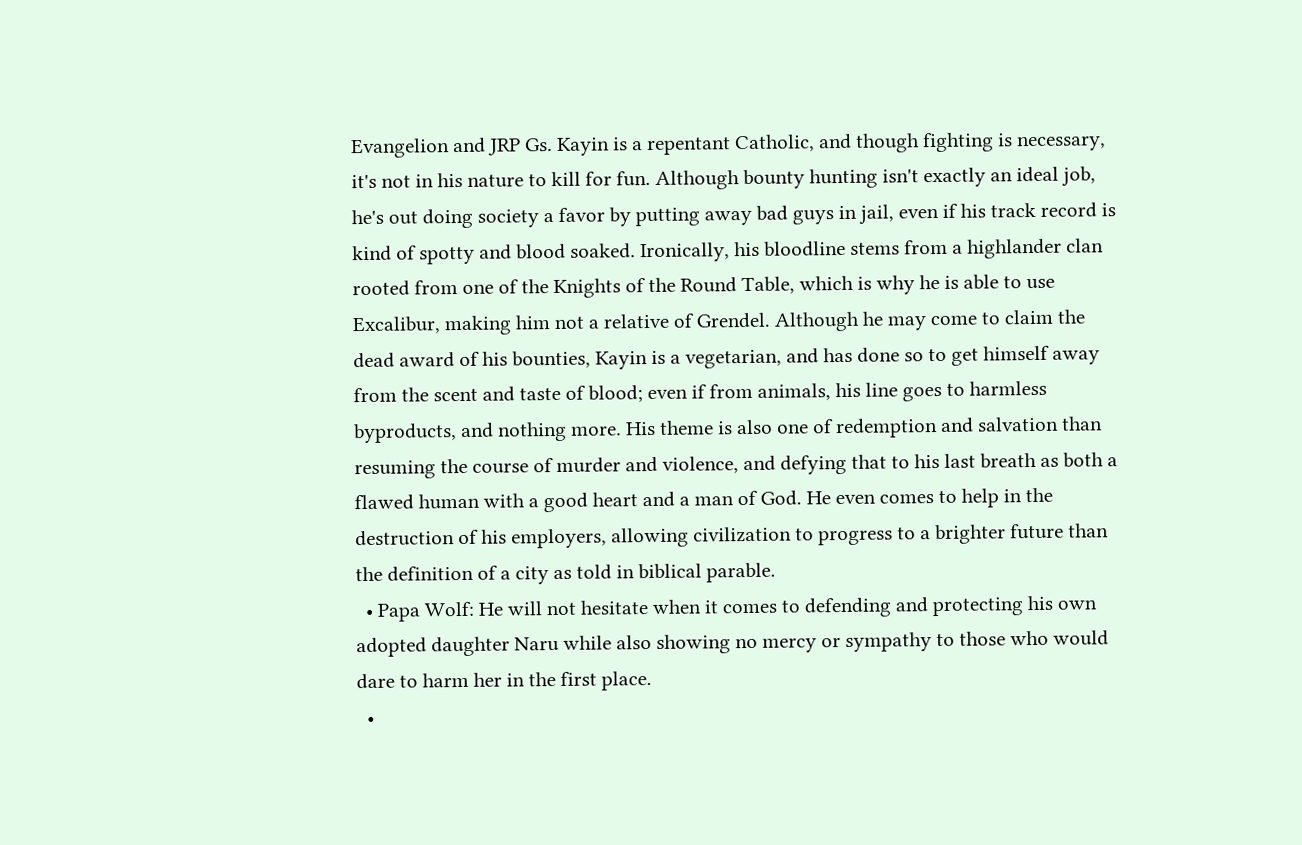Evangelion and JRP Gs. Kayin is a repentant Catholic, and though fighting is necessary, it's not in his nature to kill for fun. Although bounty hunting isn't exactly an ideal job, he's out doing society a favor by putting away bad guys in jail, even if his track record is kind of spotty and blood soaked. Ironically, his bloodline stems from a highlander clan rooted from one of the Knights of the Round Table, which is why he is able to use Excalibur, making him not a relative of Grendel. Although he may come to claim the dead award of his bounties, Kayin is a vegetarian, and has done so to get himself away from the scent and taste of blood; even if from animals, his line goes to harmless byproducts, and nothing more. His theme is also one of redemption and salvation than resuming the course of murder and violence, and defying that to his last breath as both a flawed human with a good heart and a man of God. He even comes to help in the destruction of his employers, allowing civilization to progress to a brighter future than the definition of a city as told in biblical parable.
  • Papa Wolf: He will not hesitate when it comes to defending and protecting his own adopted daughter Naru while also showing no mercy or sympathy to those who would dare to harm her in the first place.
  •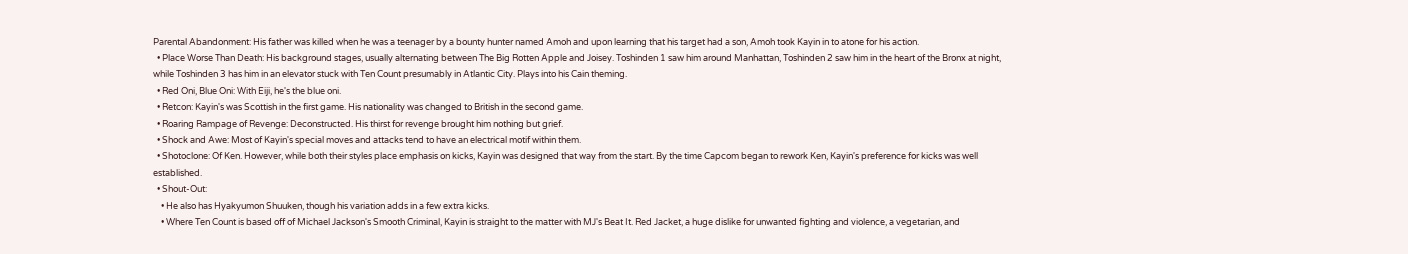Parental Abandonment: His father was killed when he was a teenager by a bounty hunter named Amoh and upon learning that his target had a son, Amoh took Kayin in to atone for his action.
  • Place Worse Than Death: His background stages, usually alternating between The Big Rotten Apple and Joisey. Toshinden 1 saw him around Manhattan, Toshinden 2 saw him in the heart of the Bronx at night, while Toshinden 3 has him in an elevator stuck with Ten Count presumably in Atlantic City. Plays into his Cain theming.
  • Red Oni, Blue Oni: With Eiji, he's the blue oni.
  • Retcon: Kayin's was Scottish in the first game. His nationality was changed to British in the second game.
  • Roaring Rampage of Revenge: Deconstructed. His thirst for revenge brought him nothing but grief.
  • Shock and Awe: Most of Kayin's special moves and attacks tend to have an electrical motif within them.
  • Shotoclone: Of Ken. However, while both their styles place emphasis on kicks, Kayin was designed that way from the start. By the time Capcom began to rework Ken, Kayin's preference for kicks was well established.
  • Shout-Out:
    • He also has Hyakyumon Shuuken, though his variation adds in a few extra kicks.
    • Where Ten Count is based off of Michael Jackson's Smooth Criminal, Kayin is straight to the matter with MJ's Beat It. Red Jacket, a huge dislike for unwanted fighting and violence, a vegetarian, and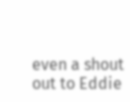even a shout out to Eddie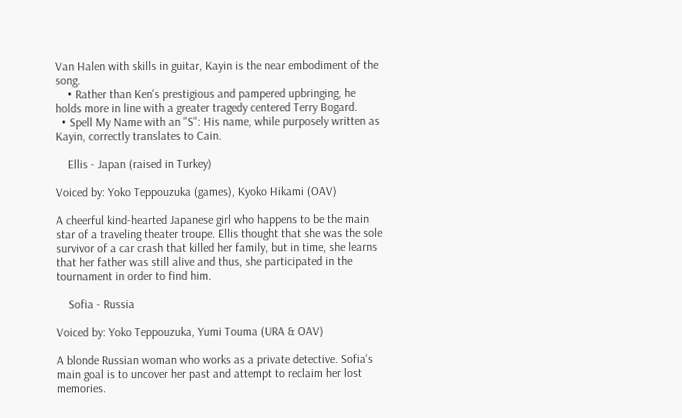Van Halen with skills in guitar, Kayin is the near embodiment of the song.
    • Rather than Ken's prestigious and pampered upbringing, he holds more in line with a greater tragedy centered Terry Bogard.
  • Spell My Name with an "S": His name, while purposely written as Kayin, correctly translates to Cain.

    Ellis - Japan (raised in Turkey)

Voiced by: Yoko Teppouzuka (games), Kyoko Hikami (OAV)

A cheerful kind-hearted Japanese girl who happens to be the main star of a traveling theater troupe. Ellis thought that she was the sole survivor of a car crash that killed her family, but in time, she learns that her father was still alive and thus, she participated in the tournament in order to find him.

    Sofia - Russia

Voiced by: Yoko Teppouzuka, Yumi Touma (URA & OAV)

A blonde Russian woman who works as a private detective. Sofia's main goal is to uncover her past and attempt to reclaim her lost memories.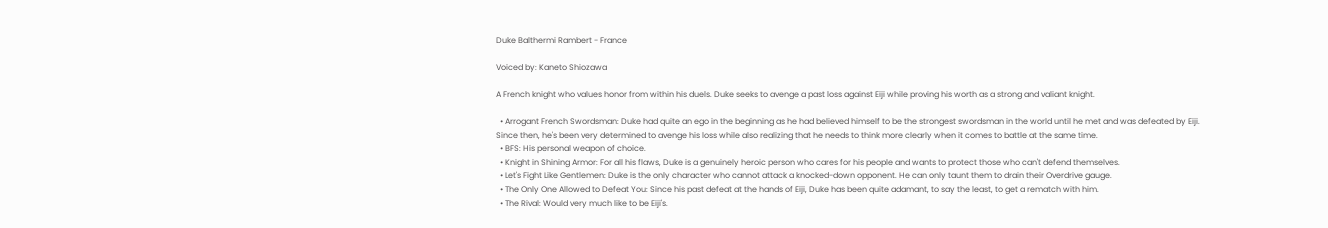Duke Balthermi Rambert - France

Voiced by: Kaneto Shiozawa

A French knight who values honor from within his duels. Duke seeks to avenge a past loss against Eiji while proving his worth as a strong and valiant knight.

  • Arrogant French Swordsman: Duke had quite an ego in the beginning as he had believed himself to be the strongest swordsman in the world until he met and was defeated by Eiji. Since then, he's been very determined to avenge his loss while also realizing that he needs to think more clearly when it comes to battle at the same time.
  • BFS: His personal weapon of choice.
  • Knight in Shining Armor: For all his flaws, Duke is a genuinely heroic person who cares for his people and wants to protect those who can't defend themselves.
  • Let's Fight Like Gentlemen: Duke is the only character who cannot attack a knocked-down opponent. He can only taunt them to drain their Overdrive gauge.
  • The Only One Allowed to Defeat You: Since his past defeat at the hands of Eiji, Duke has been quite adamant, to say the least, to get a rematch with him.
  • The Rival: Would very much like to be Eiji's.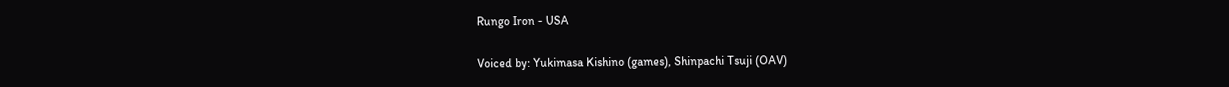Rungo Iron - USA

Voiced by: Yukimasa Kishino (games), Shinpachi Tsuji (OAV)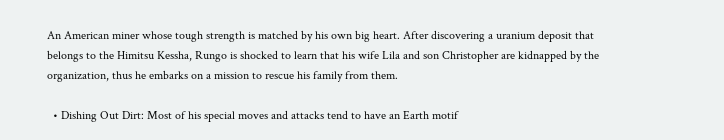An American miner whose tough strength is matched by his own big heart. After discovering a uranium deposit that belongs to the Himitsu Kessha, Rungo is shocked to learn that his wife Lila and son Christopher are kidnapped by the organization, thus he embarks on a mission to rescue his family from them.

  • Dishing Out Dirt: Most of his special moves and attacks tend to have an Earth motif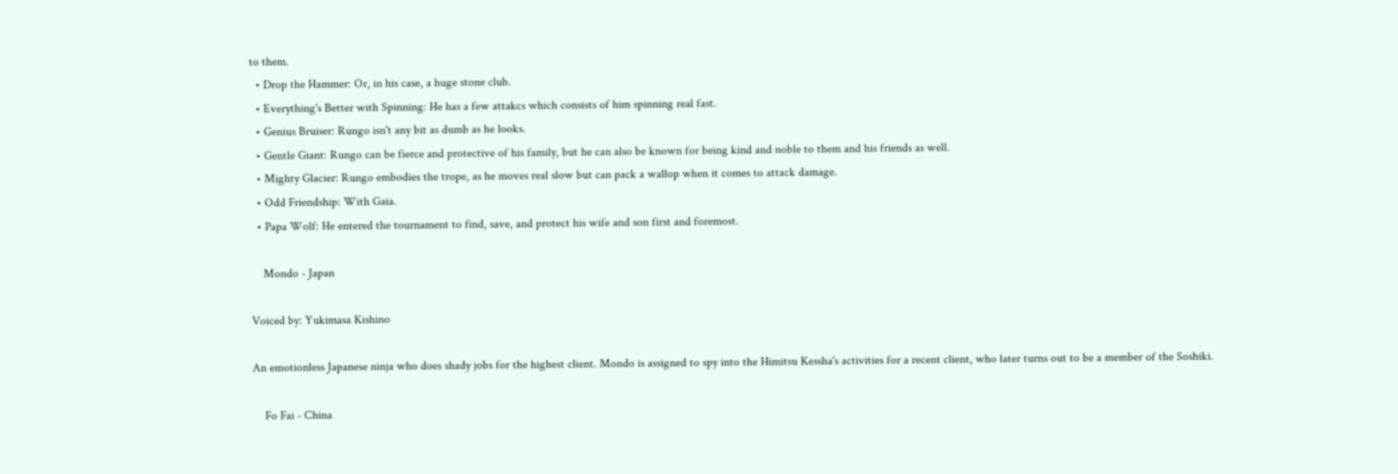to them.
  • Drop the Hammer: Or, in his case, a huge stone club.
  • Everything's Better with Spinning: He has a few attakcs which consists of him spinning real fast.
  • Genius Bruiser: Rungo isn't any bit as dumb as he looks.
  • Gentle Giant: Rungo can be fierce and protective of his family, but he can also be known for being kind and noble to them and his friends as well.
  • Mighty Glacier: Rungo embodies the trope, as he moves real slow but can pack a wallop when it comes to attack damage.
  • Odd Friendship: With Gaia.
  • Papa Wolf: He entered the tournament to find, save, and protect his wife and son first and foremost.

    Mondo - Japan

Voiced by: Yukimasa Kishino

An emotionless Japanese ninja who does shady jobs for the highest client. Mondo is assigned to spy into the Himitsu Kessha's activities for a recent client, who later turns out to be a member of the Soshiki.

    Fo Fai - China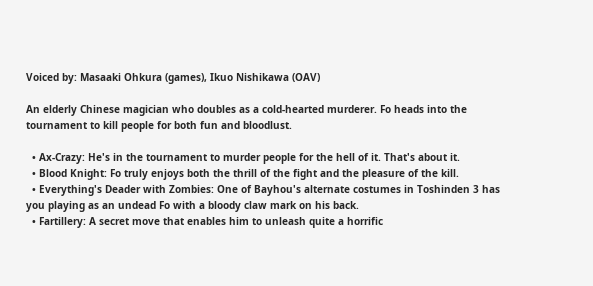Voiced by: Masaaki Ohkura (games), Ikuo Nishikawa (OAV)

An elderly Chinese magician who doubles as a cold-hearted murderer. Fo heads into the tournament to kill people for both fun and bloodlust.

  • Ax-Crazy: He's in the tournament to murder people for the hell of it. That's about it.
  • Blood Knight: Fo truly enjoys both the thrill of the fight and the pleasure of the kill.
  • Everything's Deader with Zombies: One of Bayhou's alternate costumes in Toshinden 3 has you playing as an undead Fo with a bloody claw mark on his back.
  • Fartillery: A secret move that enables him to unleash quite a horrific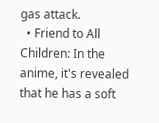gas attack.
  • Friend to All Children: In the anime, it's revealed that he has a soft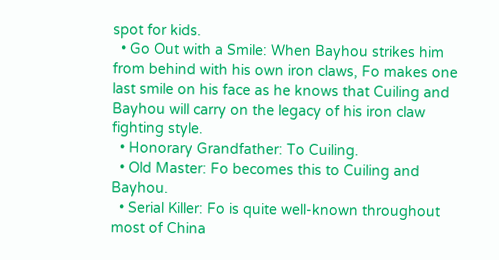spot for kids.
  • Go Out with a Smile: When Bayhou strikes him from behind with his own iron claws, Fo makes one last smile on his face as he knows that Cuiling and Bayhou will carry on the legacy of his iron claw fighting style.
  • Honorary Grandfather: To Cuiling.
  • Old Master: Fo becomes this to Cuiling and Bayhou.
  • Serial Killer: Fo is quite well-known throughout most of China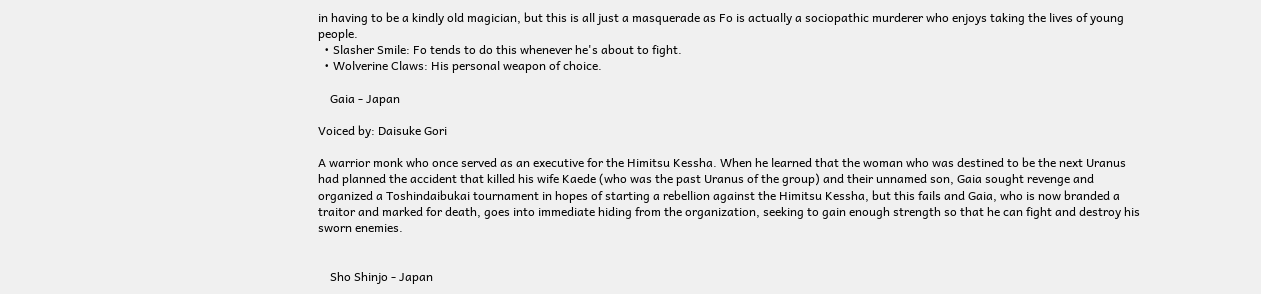in having to be a kindly old magician, but this is all just a masquerade as Fo is actually a sociopathic murderer who enjoys taking the lives of young people.
  • Slasher Smile: Fo tends to do this whenever he's about to fight.
  • Wolverine Claws: His personal weapon of choice.

    Gaia - Japan

Voiced by: Daisuke Gori

A warrior monk who once served as an executive for the Himitsu Kessha. When he learned that the woman who was destined to be the next Uranus had planned the accident that killed his wife Kaede (who was the past Uranus of the group) and their unnamed son, Gaia sought revenge and organized a Toshindaibukai tournament in hopes of starting a rebellion against the Himitsu Kessha, but this fails and Gaia, who is now branded a traitor and marked for death, goes into immediate hiding from the organization, seeking to gain enough strength so that he can fight and destroy his sworn enemies.


    Sho Shinjo - Japan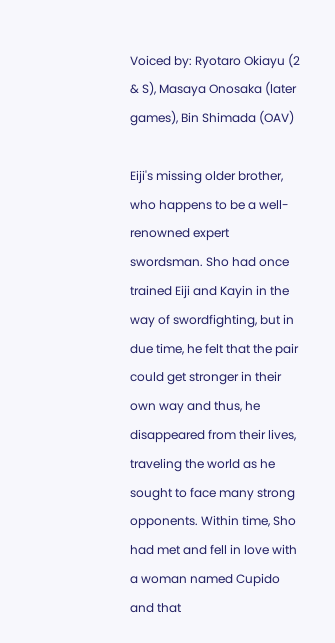Voiced by: Ryotaro Okiayu (2 & S), Masaya Onosaka (later games), Bin Shimada (OAV)

Eiji's missing older brother, who happens to be a well-renowned expert swordsman. Sho had once trained Eiji and Kayin in the way of swordfighting, but in due time, he felt that the pair could get stronger in their own way and thus, he disappeared from their lives, traveling the world as he sought to face many strong opponents. Within time, Sho had met and fell in love with a woman named Cupido and that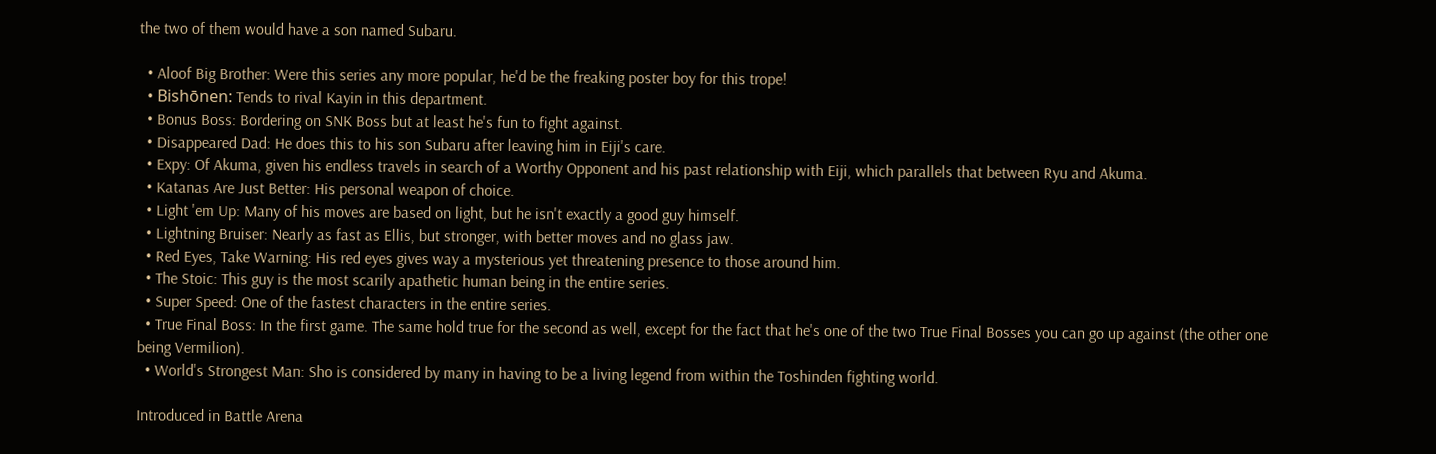the two of them would have a son named Subaru.

  • Aloof Big Brother: Were this series any more popular, he'd be the freaking poster boy for this trope!
  • Bishōnen: Tends to rival Kayin in this department.
  • Bonus Boss: Bordering on SNK Boss but at least he's fun to fight against.
  • Disappeared Dad: He does this to his son Subaru after leaving him in Eiji's care.
  • Expy: Of Akuma, given his endless travels in search of a Worthy Opponent and his past relationship with Eiji, which parallels that between Ryu and Akuma.
  • Katanas Are Just Better: His personal weapon of choice.
  • Light 'em Up: Many of his moves are based on light, but he isn't exactly a good guy himself.
  • Lightning Bruiser: Nearly as fast as Ellis, but stronger, with better moves and no glass jaw.
  • Red Eyes, Take Warning: His red eyes gives way a mysterious yet threatening presence to those around him.
  • The Stoic: This guy is the most scarily apathetic human being in the entire series.
  • Super Speed: One of the fastest characters in the entire series.
  • True Final Boss: In the first game. The same hold true for the second as well, except for the fact that he's one of the two True Final Bosses you can go up against (the other one being Vermilion).
  • World's Strongest Man: Sho is considered by many in having to be a living legend from within the Toshinden fighting world.

Introduced in Battle Arena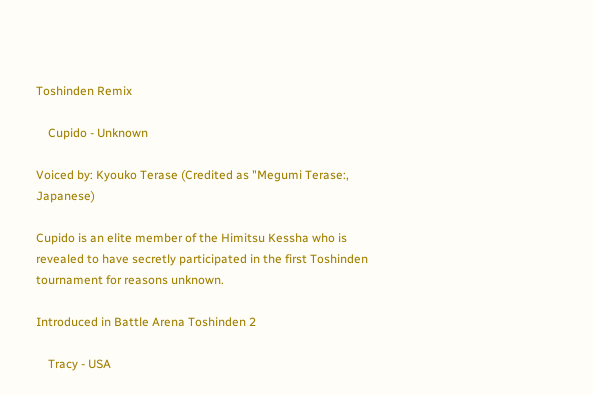Toshinden Remix

    Cupido - Unknown

Voiced by: Kyouko Terase (Credited as "Megumi Terase:, Japanese)

Cupido is an elite member of the Himitsu Kessha who is revealed to have secretly participated in the first Toshinden tournament for reasons unknown.

Introduced in Battle Arena Toshinden 2

    Tracy - USA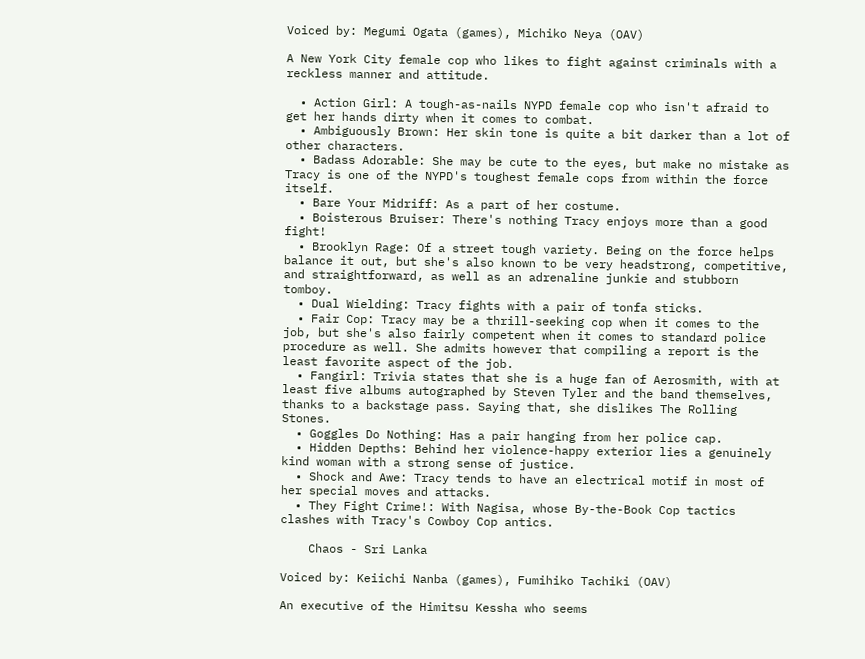Voiced by: Megumi Ogata (games), Michiko Neya (OAV)

A New York City female cop who likes to fight against criminals with a reckless manner and attitude.

  • Action Girl: A tough-as-nails NYPD female cop who isn't afraid to get her hands dirty when it comes to combat.
  • Ambiguously Brown: Her skin tone is quite a bit darker than a lot of other characters.
  • Badass Adorable: She may be cute to the eyes, but make no mistake as Tracy is one of the NYPD's toughest female cops from within the force itself.
  • Bare Your Midriff: As a part of her costume.
  • Boisterous Bruiser: There's nothing Tracy enjoys more than a good fight!
  • Brooklyn Rage: Of a street tough variety. Being on the force helps balance it out, but she's also known to be very headstrong, competitive, and straightforward, as well as an adrenaline junkie and stubborn tomboy.
  • Dual Wielding: Tracy fights with a pair of tonfa sticks.
  • Fair Cop: Tracy may be a thrill-seeking cop when it comes to the job, but she's also fairly competent when it comes to standard police procedure as well. She admits however that compiling a report is the least favorite aspect of the job.
  • Fangirl: Trivia states that she is a huge fan of Aerosmith, with at least five albums autographed by Steven Tyler and the band themselves, thanks to a backstage pass. Saying that, she dislikes The Rolling Stones.
  • Goggles Do Nothing: Has a pair hanging from her police cap.
  • Hidden Depths: Behind her violence-happy exterior lies a genuinely kind woman with a strong sense of justice.
  • Shock and Awe: Tracy tends to have an electrical motif in most of her special moves and attacks.
  • They Fight Crime!: With Nagisa, whose By-the-Book Cop tactics clashes with Tracy's Cowboy Cop antics.

    Chaos - Sri Lanka

Voiced by: Keiichi Nanba (games), Fumihiko Tachiki (OAV)

An executive of the Himitsu Kessha who seems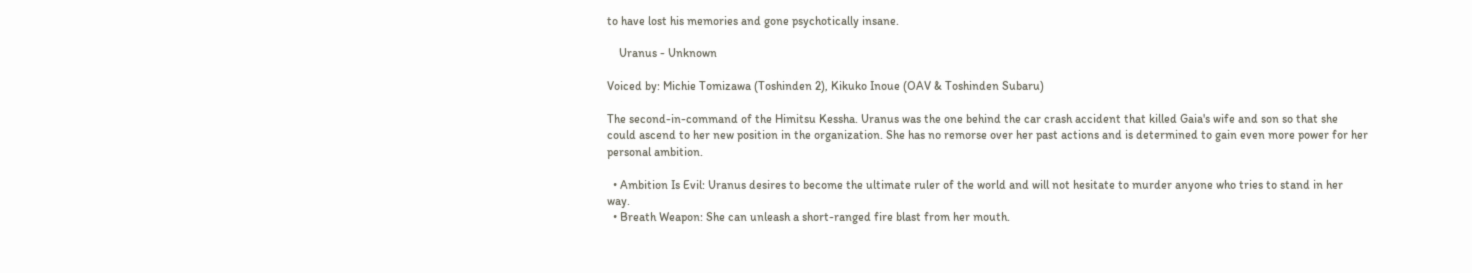to have lost his memories and gone psychotically insane.

    Uranus - Unknown

Voiced by: Michie Tomizawa (Toshinden 2), Kikuko Inoue (OAV & Toshinden Subaru)

The second-in-command of the Himitsu Kessha. Uranus was the one behind the car crash accident that killed Gaia's wife and son so that she could ascend to her new position in the organization. She has no remorse over her past actions and is determined to gain even more power for her personal ambition.

  • Ambition Is Evil: Uranus desires to become the ultimate ruler of the world and will not hesitate to murder anyone who tries to stand in her way.
  • Breath Weapon: She can unleash a short-ranged fire blast from her mouth.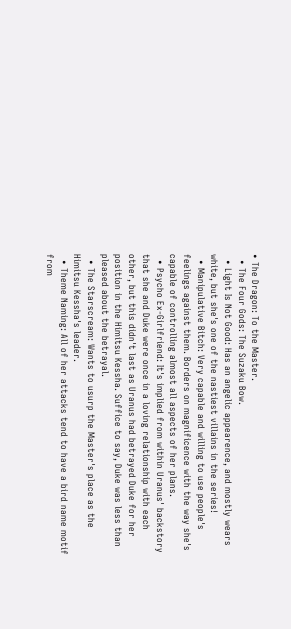• The Dragon: To the Master.
  • The Four Gods: The Suzaku Bow.
  • Light Is Not Good: Has an angelic appearence, and mostly wears white, but she's one of the nastiest villains in the series!
  • Manipulative Bitch: Very capable and willing to use people's feelings against them. Borders on magnificence with the way she's capable of controlling almost all aspects of her plans.
  • Psycho Ex-Girlfriend: It's implied from within Uranus' backstory that she and Duke were once in a loving relationship with each other, but this didn't last as Uranus had betrayed Duke for her position in the Himitsu Kessha. Suffice to say, Duke was less than pleased about the betrayal.
  • The Starscream: Wants to usurp the Master's place as the Himitsu Kessha's leader.
  • Theme Naming: All of her attacks tend to have a bird name motif from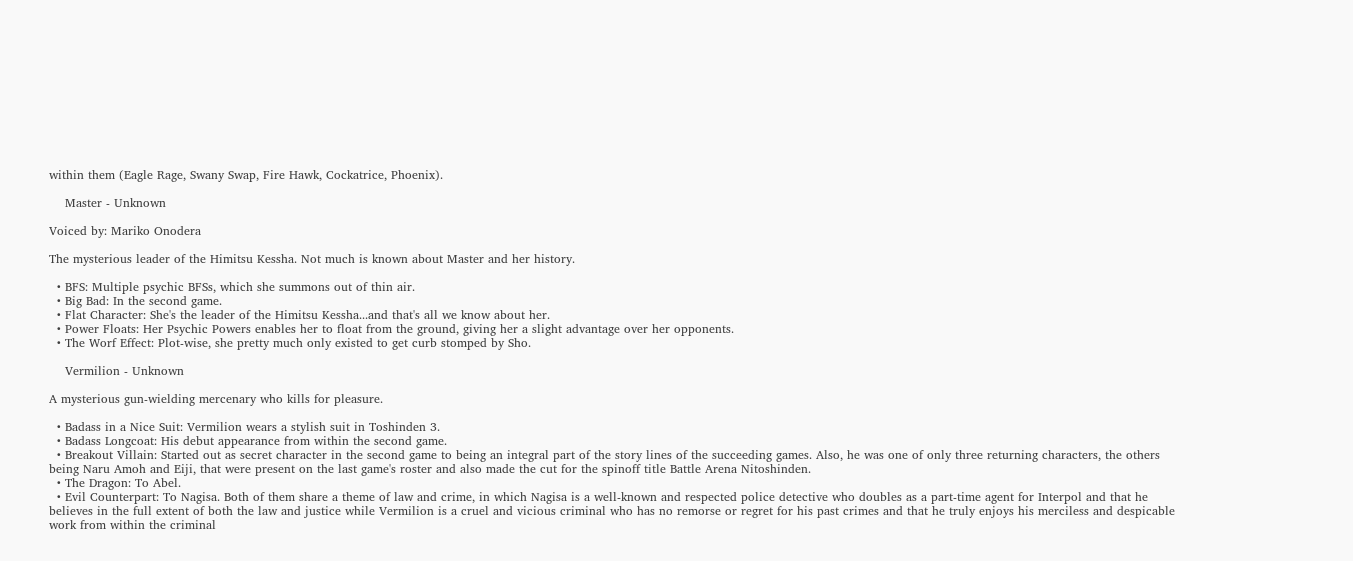within them (Eagle Rage, Swany Swap, Fire Hawk, Cockatrice, Phoenix).

    Master - Unknown

Voiced by: Mariko Onodera

The mysterious leader of the Himitsu Kessha. Not much is known about Master and her history.

  • BFS: Multiple psychic BFSs, which she summons out of thin air.
  • Big Bad: In the second game.
  • Flat Character: She's the leader of the Himitsu Kessha...and that's all we know about her.
  • Power Floats: Her Psychic Powers enables her to float from the ground, giving her a slight advantage over her opponents.
  • The Worf Effect: Plot-wise, she pretty much only existed to get curb stomped by Sho.

    Vermilion - Unknown

A mysterious gun-wielding mercenary who kills for pleasure.

  • Badass in a Nice Suit: Vermilion wears a stylish suit in Toshinden 3.
  • Badass Longcoat: His debut appearance from within the second game.
  • Breakout Villain: Started out as secret character in the second game to being an integral part of the story lines of the succeeding games. Also, he was one of only three returning characters, the others being Naru Amoh and Eiji, that were present on the last game's roster and also made the cut for the spinoff title Battle Arena Nitoshinden.
  • The Dragon: To Abel.
  • Evil Counterpart: To Nagisa. Both of them share a theme of law and crime, in which Nagisa is a well-known and respected police detective who doubles as a part-time agent for Interpol and that he believes in the full extent of both the law and justice while Vermilion is a cruel and vicious criminal who has no remorse or regret for his past crimes and that he truly enjoys his merciless and despicable work from within the criminal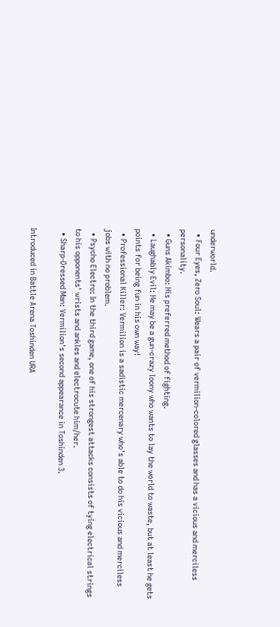underworld.
  • Four Eyes, Zero Soul: Wears a pair of vermilion-colored glasses and has a vicious and merciless personality.
  • Guns Akimbo: His preferred method of fighting.
  • Laughably Evil: He may be a gun-crazy loony who wants to lay the world to waste, but at least he gets points for being fun in his own way!
  • Professional Killer: Vermilion is a sadistic mercenary who's able to do his vicious and merciless jobs with no problem.
  • Psycho Electro: In the third game, one of his strongest attacks consists of tying electrical strings to his opponents' wrists and ankles and electrocute him/her.
  • Sharp-Dressed Man: Vermilion's second appearance in Toshinden 3.

Introduced in Battle Arena Toshinden URA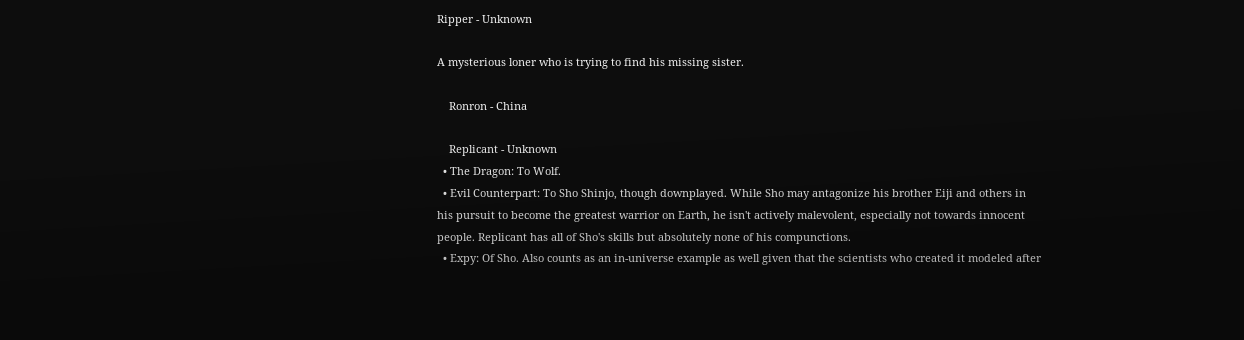Ripper - Unknown

A mysterious loner who is trying to find his missing sister.

    Ronron - China

    Replicant - Unknown
  • The Dragon: To Wolf.
  • Evil Counterpart: To Sho Shinjo, though downplayed. While Sho may antagonize his brother Eiji and others in his pursuit to become the greatest warrior on Earth, he isn't actively malevolent, especially not towards innocent people. Replicant has all of Sho's skills but absolutely none of his compunctions.
  • Expy: Of Sho. Also counts as an in-universe example as well given that the scientists who created it modeled after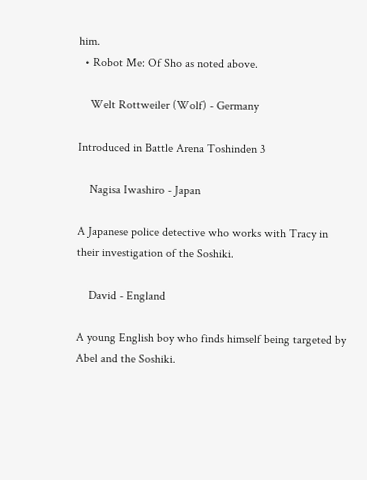him.
  • Robot Me: Of Sho as noted above.

    Welt Rottweiler (Wolf) - Germany

Introduced in Battle Arena Toshinden 3

    Nagisa Iwashiro - Japan

A Japanese police detective who works with Tracy in their investigation of the Soshiki.

    David - England

A young English boy who finds himself being targeted by Abel and the Soshiki.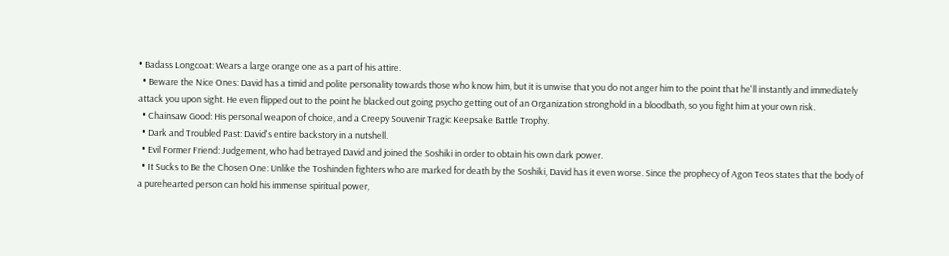• Badass Longcoat: Wears a large orange one as a part of his attire.
  • Beware the Nice Ones: David has a timid and polite personality towards those who know him, but it is unwise that you do not anger him to the point that he'll instantly and immediately attack you upon sight. He even flipped out to the point he blacked out going psycho getting out of an Organization stronghold in a bloodbath, so you fight him at your own risk.
  • Chainsaw Good: His personal weapon of choice, and a Creepy Souvenir Tragic Keepsake Battle Trophy.
  • Dark and Troubled Past: David's entire backstory in a nutshell.
  • Evil Former Friend: Judgement, who had betrayed David and joined the Soshiki in order to obtain his own dark power.
  • It Sucks to Be the Chosen One: Unlike the Toshinden fighters who are marked for death by the Soshiki, David has it even worse. Since the prophecy of Agon Teos states that the body of a purehearted person can hold his immense spiritual power,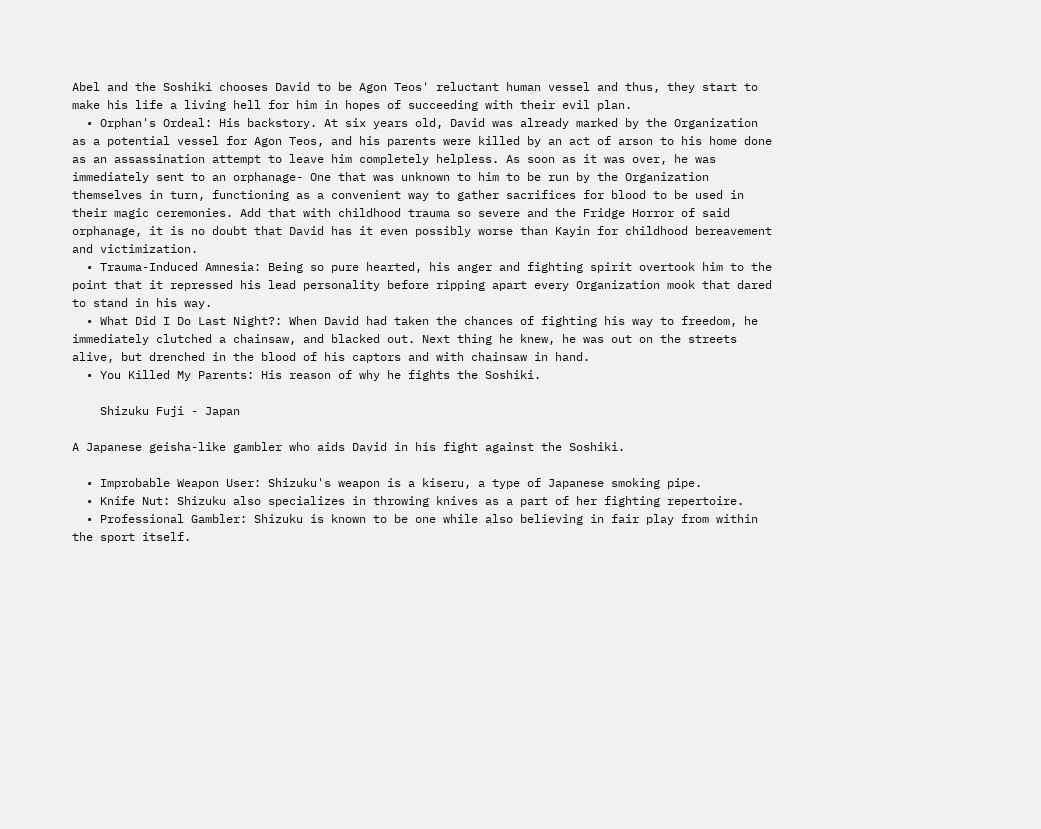Abel and the Soshiki chooses David to be Agon Teos' reluctant human vessel and thus, they start to make his life a living hell for him in hopes of succeeding with their evil plan.
  • Orphan's Ordeal: His backstory. At six years old, David was already marked by the Organization as a potential vessel for Agon Teos, and his parents were killed by an act of arson to his home done as an assassination attempt to leave him completely helpless. As soon as it was over, he was immediately sent to an orphanage- One that was unknown to him to be run by the Organization themselves in turn, functioning as a convenient way to gather sacrifices for blood to be used in their magic ceremonies. Add that with childhood trauma so severe and the Fridge Horror of said orphanage, it is no doubt that David has it even possibly worse than Kayin for childhood bereavement and victimization.
  • Trauma-Induced Amnesia: Being so pure hearted, his anger and fighting spirit overtook him to the point that it repressed his lead personality before ripping apart every Organization mook that dared to stand in his way.
  • What Did I Do Last Night?: When David had taken the chances of fighting his way to freedom, he immediately clutched a chainsaw, and blacked out. Next thing he knew, he was out on the streets alive, but drenched in the blood of his captors and with chainsaw in hand.
  • You Killed My Parents: His reason of why he fights the Soshiki.

    Shizuku Fuji - Japan

A Japanese geisha-like gambler who aids David in his fight against the Soshiki.

  • Improbable Weapon User: Shizuku's weapon is a kiseru, a type of Japanese smoking pipe.
  • Knife Nut: Shizuku also specializes in throwing knives as a part of her fighting repertoire.
  • Professional Gambler: Shizuku is known to be one while also believing in fair play from within the sport itself.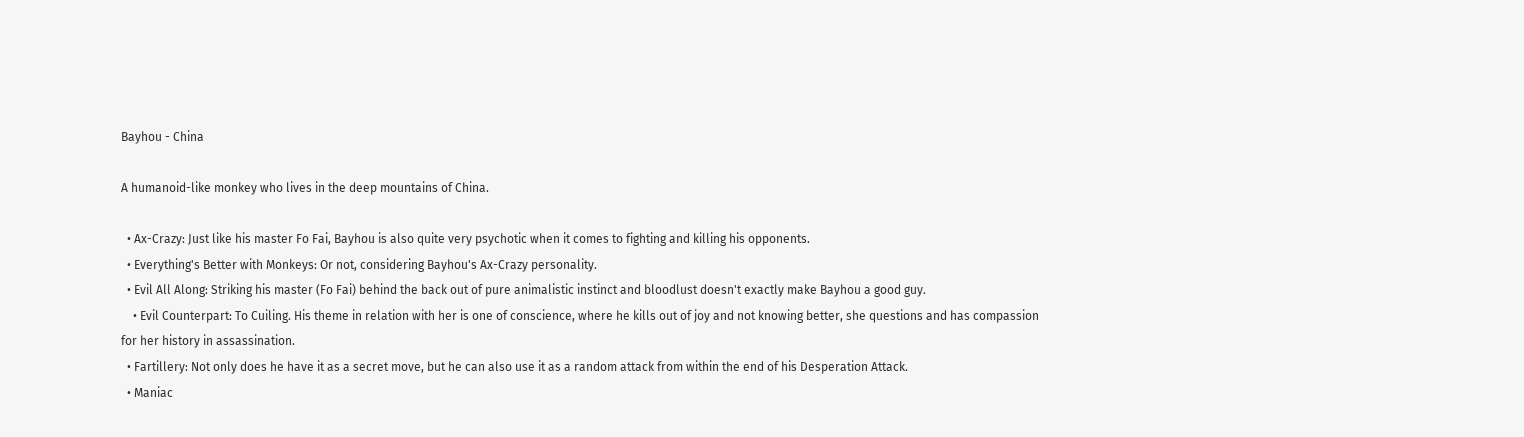Bayhou - China

A humanoid-like monkey who lives in the deep mountains of China.

  • Ax-Crazy: Just like his master Fo Fai, Bayhou is also quite very psychotic when it comes to fighting and killing his opponents.
  • Everything's Better with Monkeys: Or not, considering Bayhou's Ax-Crazy personality.
  • Evil All Along: Striking his master (Fo Fai) behind the back out of pure animalistic instinct and bloodlust doesn't exactly make Bayhou a good guy.
    • Evil Counterpart: To Cuiling. His theme in relation with her is one of conscience, where he kills out of joy and not knowing better, she questions and has compassion for her history in assassination.
  • Fartillery: Not only does he have it as a secret move, but he can also use it as a random attack from within the end of his Desperation Attack.
  • Maniac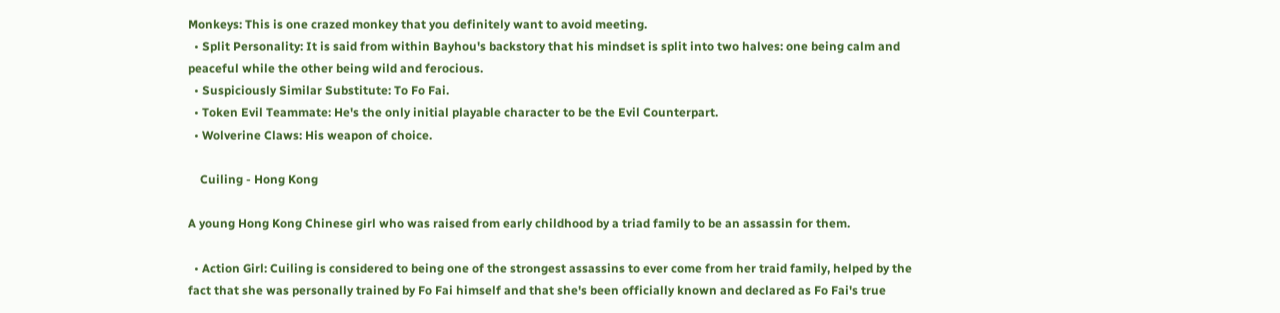Monkeys: This is one crazed monkey that you definitely want to avoid meeting.
  • Split Personality: It is said from within Bayhou's backstory that his mindset is split into two halves: one being calm and peaceful while the other being wild and ferocious.
  • Suspiciously Similar Substitute: To Fo Fai.
  • Token Evil Teammate: He's the only initial playable character to be the Evil Counterpart.
  • Wolverine Claws: His weapon of choice.

    Cuiling - Hong Kong

A young Hong Kong Chinese girl who was raised from early childhood by a triad family to be an assassin for them.

  • Action Girl: Cuiling is considered to being one of the strongest assassins to ever come from her traid family, helped by the fact that she was personally trained by Fo Fai himself and that she's been officially known and declared as Fo Fai's true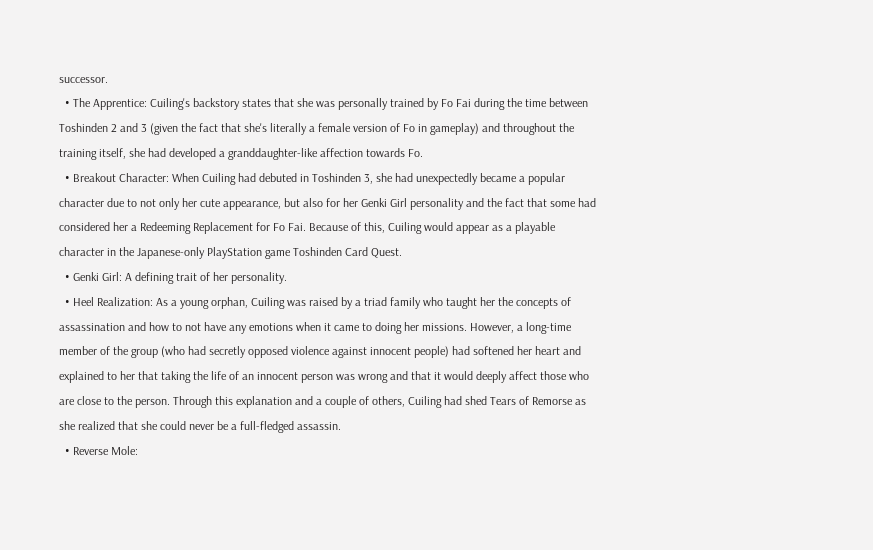successor.
  • The Apprentice: Cuiling's backstory states that she was personally trained by Fo Fai during the time between Toshinden 2 and 3 (given the fact that she's literally a female version of Fo in gameplay) and throughout the training itself, she had developed a granddaughter-like affection towards Fo.
  • Breakout Character: When Cuiling had debuted in Toshinden 3, she had unexpectedly became a popular character due to not only her cute appearance, but also for her Genki Girl personality and the fact that some had considered her a Redeeming Replacement for Fo Fai. Because of this, Cuiling would appear as a playable character in the Japanese-only PlayStation game Toshinden Card Quest.
  • Genki Girl: A defining trait of her personality.
  • Heel Realization: As a young orphan, Cuiling was raised by a triad family who taught her the concepts of assassination and how to not have any emotions when it came to doing her missions. However, a long-time member of the group (who had secretly opposed violence against innocent people) had softened her heart and explained to her that taking the life of an innocent person was wrong and that it would deeply affect those who are close to the person. Through this explanation and a couple of others, Cuiling had shed Tears of Remorse as she realized that she could never be a full-fledged assassin.
  • Reverse Mole: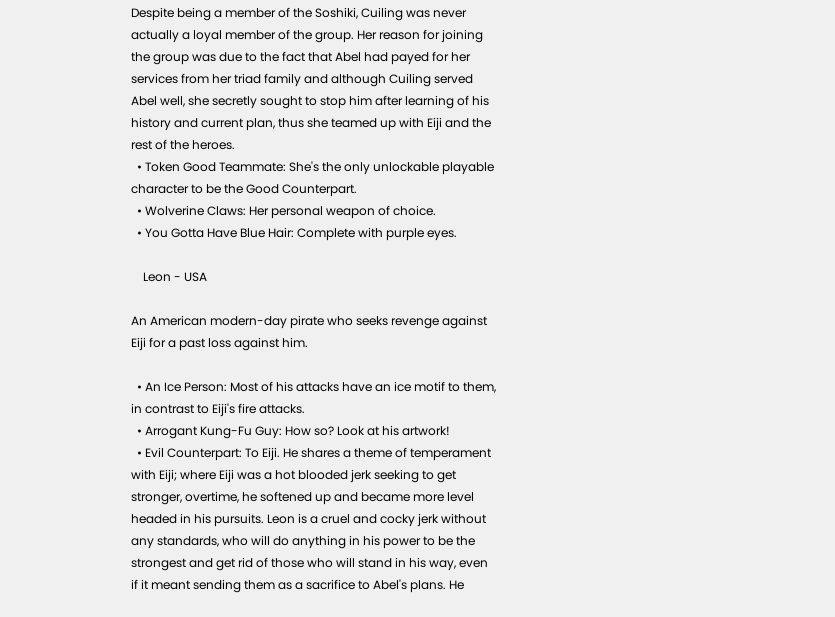Despite being a member of the Soshiki, Cuiling was never actually a loyal member of the group. Her reason for joining the group was due to the fact that Abel had payed for her services from her triad family and although Cuiling served Abel well, she secretly sought to stop him after learning of his history and current plan, thus she teamed up with Eiji and the rest of the heroes.
  • Token Good Teammate: She's the only unlockable playable character to be the Good Counterpart.
  • Wolverine Claws: Her personal weapon of choice.
  • You Gotta Have Blue Hair: Complete with purple eyes.

    Leon - USA

An American modern-day pirate who seeks revenge against Eiji for a past loss against him.

  • An Ice Person: Most of his attacks have an ice motif to them, in contrast to Eiji's fire attacks.
  • Arrogant Kung-Fu Guy: How so? Look at his artwork!
  • Evil Counterpart: To Eiji. He shares a theme of temperament with Eiji; where Eiji was a hot blooded jerk seeking to get stronger, overtime, he softened up and became more level headed in his pursuits. Leon is a cruel and cocky jerk without any standards, who will do anything in his power to be the strongest and get rid of those who will stand in his way, even if it meant sending them as a sacrifice to Abel's plans. He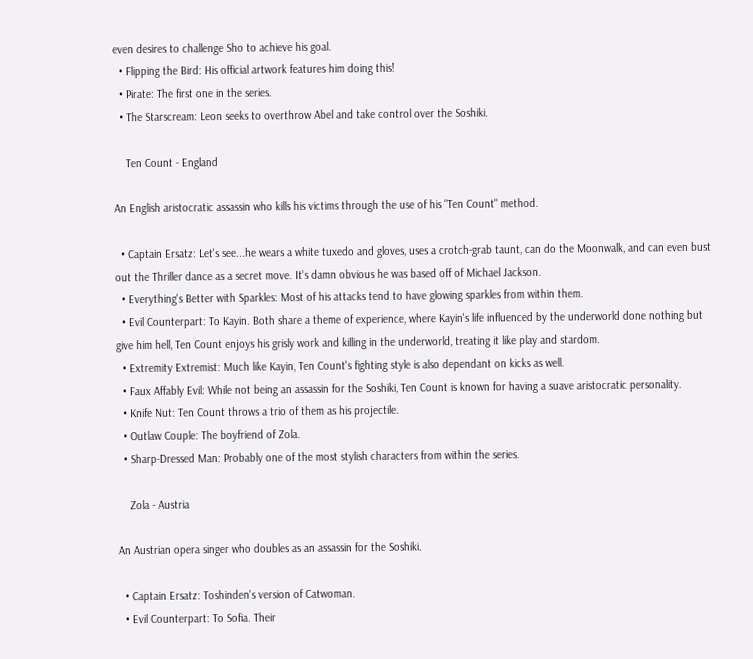even desires to challenge Sho to achieve his goal.
  • Flipping the Bird: His official artwork features him doing this!
  • Pirate: The first one in the series.
  • The Starscream: Leon seeks to overthrow Abel and take control over the Soshiki.

    Ten Count - England

An English aristocratic assassin who kills his victims through the use of his "Ten Count" method.

  • Captain Ersatz: Let's see...he wears a white tuxedo and gloves, uses a crotch-grab taunt, can do the Moonwalk, and can even bust out the Thriller dance as a secret move. It's damn obvious he was based off of Michael Jackson.
  • Everything's Better with Sparkles: Most of his attacks tend to have glowing sparkles from within them.
  • Evil Counterpart: To Kayin. Both share a theme of experience, where Kayin's life influenced by the underworld done nothing but give him hell, Ten Count enjoys his grisly work and killing in the underworld, treating it like play and stardom.
  • Extremity Extremist: Much like Kayin, Ten Count's fighting style is also dependant on kicks as well.
  • Faux Affably Evil: While not being an assassin for the Soshiki, Ten Count is known for having a suave aristocratic personality.
  • Knife Nut: Ten Count throws a trio of them as his projectile.
  • Outlaw Couple: The boyfriend of Zola.
  • Sharp-Dressed Man: Probably one of the most stylish characters from within the series.

    Zola - Austria

An Austrian opera singer who doubles as an assassin for the Soshiki.

  • Captain Ersatz: Toshinden's version of Catwoman.
  • Evil Counterpart: To Sofia. Their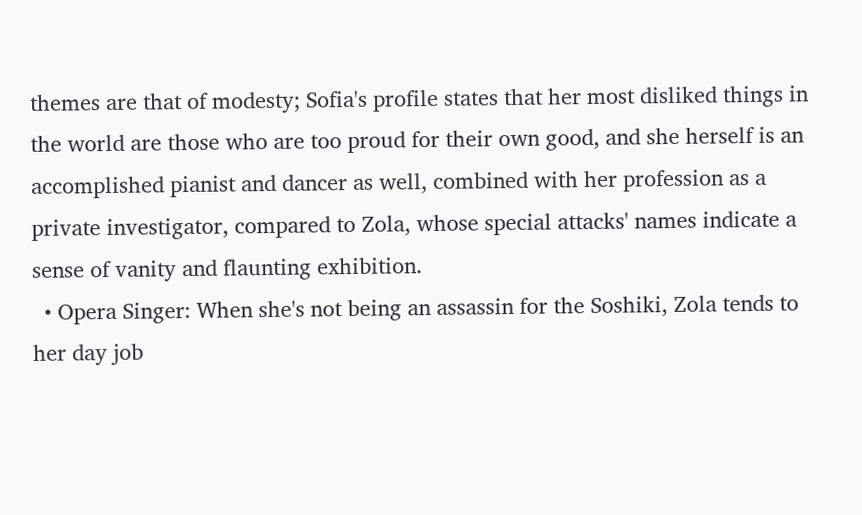themes are that of modesty; Sofia's profile states that her most disliked things in the world are those who are too proud for their own good, and she herself is an accomplished pianist and dancer as well, combined with her profession as a private investigator, compared to Zola, whose special attacks' names indicate a sense of vanity and flaunting exhibition.
  • Opera Singer: When she's not being an assassin for the Soshiki, Zola tends to her day job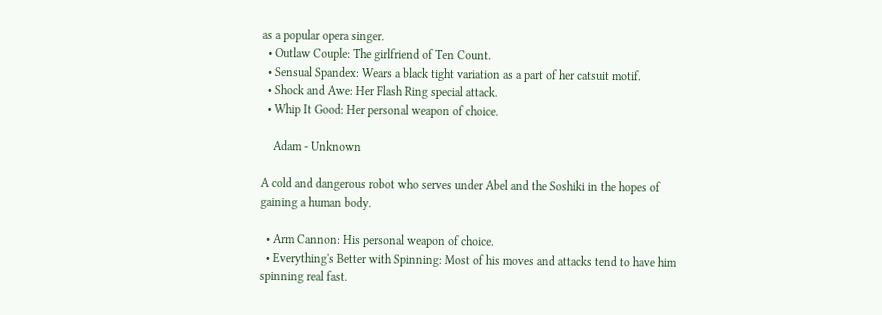as a popular opera singer.
  • Outlaw Couple: The girlfriend of Ten Count.
  • Sensual Spandex: Wears a black tight variation as a part of her catsuit motif.
  • Shock and Awe: Her Flash Ring special attack.
  • Whip It Good: Her personal weapon of choice.

    Adam - Unknown

A cold and dangerous robot who serves under Abel and the Soshiki in the hopes of gaining a human body.

  • Arm Cannon: His personal weapon of choice.
  • Everything's Better with Spinning: Most of his moves and attacks tend to have him spinning real fast.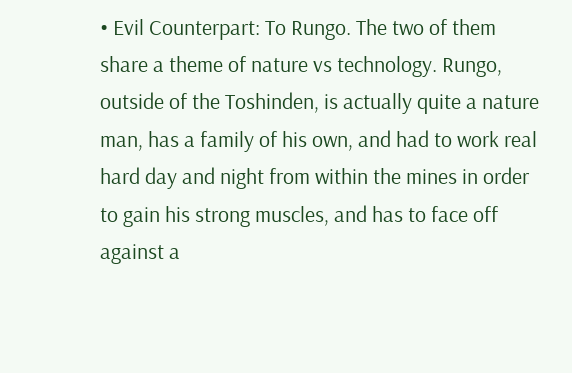• Evil Counterpart: To Rungo. The two of them share a theme of nature vs technology. Rungo, outside of the Toshinden, is actually quite a nature man, has a family of his own, and had to work real hard day and night from within the mines in order to gain his strong muscles, and has to face off against a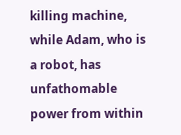killing machine, while Adam, who is a robot, has unfathomable power from within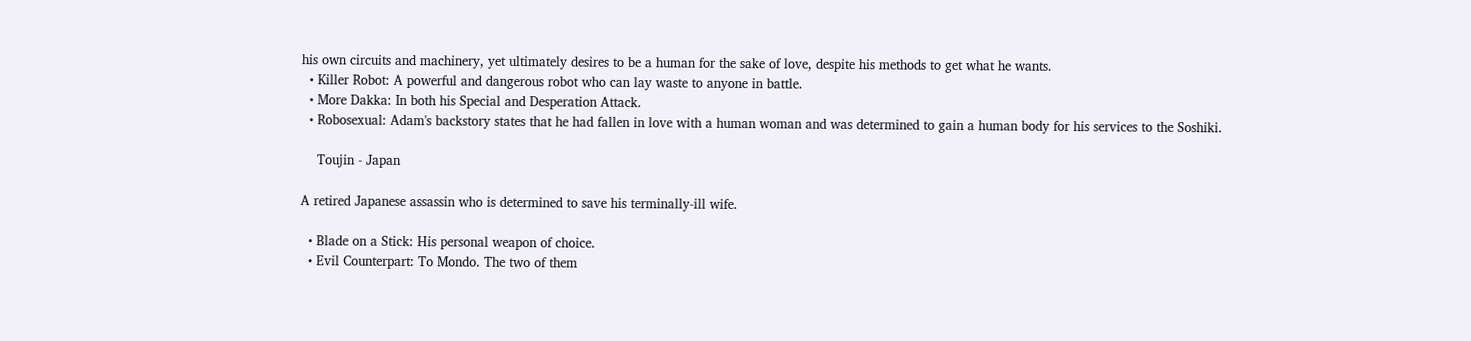his own circuits and machinery, yet ultimately desires to be a human for the sake of love, despite his methods to get what he wants.
  • Killer Robot: A powerful and dangerous robot who can lay waste to anyone in battle.
  • More Dakka: In both his Special and Desperation Attack.
  • Robosexual: Adam's backstory states that he had fallen in love with a human woman and was determined to gain a human body for his services to the Soshiki.

    Toujin - Japan

A retired Japanese assassin who is determined to save his terminally-ill wife.

  • Blade on a Stick: His personal weapon of choice.
  • Evil Counterpart: To Mondo. The two of them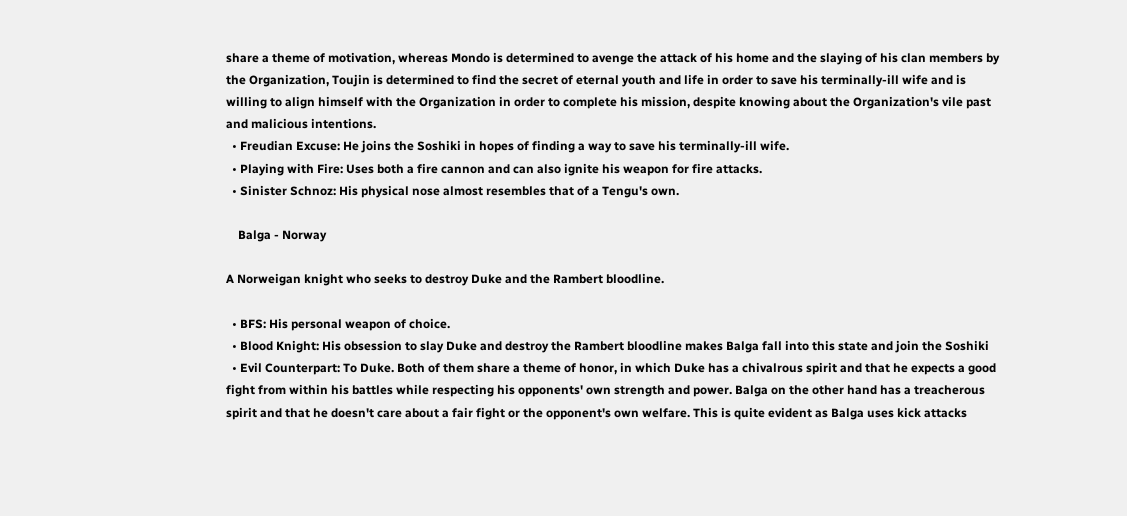share a theme of motivation, whereas Mondo is determined to avenge the attack of his home and the slaying of his clan members by the Organization, Toujin is determined to find the secret of eternal youth and life in order to save his terminally-ill wife and is willing to align himself with the Organization in order to complete his mission, despite knowing about the Organization's vile past and malicious intentions.
  • Freudian Excuse: He joins the Soshiki in hopes of finding a way to save his terminally-ill wife.
  • Playing with Fire: Uses both a fire cannon and can also ignite his weapon for fire attacks.
  • Sinister Schnoz: His physical nose almost resembles that of a Tengu's own.

    Balga - Norway

A Norweigan knight who seeks to destroy Duke and the Rambert bloodline.

  • BFS: His personal weapon of choice.
  • Blood Knight: His obsession to slay Duke and destroy the Rambert bloodline makes Balga fall into this state and join the Soshiki
  • Evil Counterpart: To Duke. Both of them share a theme of honor, in which Duke has a chivalrous spirit and that he expects a good fight from within his battles while respecting his opponents' own strength and power. Balga on the other hand has a treacherous spirit and that he doesn't care about a fair fight or the opponent's own welfare. This is quite evident as Balga uses kick attacks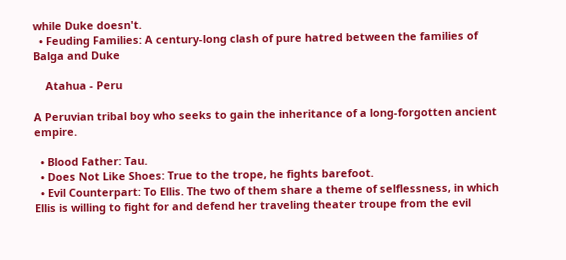while Duke doesn't.
  • Feuding Families: A century-long clash of pure hatred between the families of Balga and Duke

    Atahua - Peru

A Peruvian tribal boy who seeks to gain the inheritance of a long-forgotten ancient empire.

  • Blood Father: Tau.
  • Does Not Like Shoes: True to the trope, he fights barefoot.
  • Evil Counterpart: To Ellis. The two of them share a theme of selflessness, in which Ellis is willing to fight for and defend her traveling theater troupe from the evil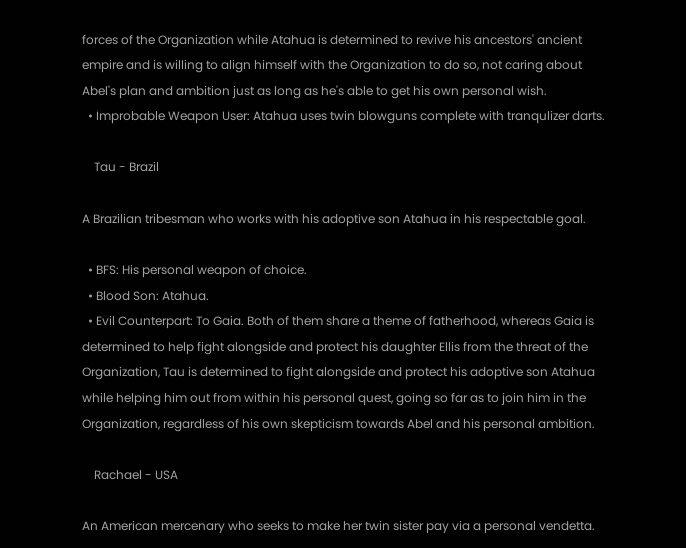forces of the Organization while Atahua is determined to revive his ancestors' ancient empire and is willing to align himself with the Organization to do so, not caring about Abel's plan and ambition just as long as he's able to get his own personal wish.
  • Improbable Weapon User: Atahua uses twin blowguns complete with tranqulizer darts.

    Tau - Brazil

A Brazilian tribesman who works with his adoptive son Atahua in his respectable goal.

  • BFS: His personal weapon of choice.
  • Blood Son: Atahua.
  • Evil Counterpart: To Gaia. Both of them share a theme of fatherhood, whereas Gaia is determined to help fight alongside and protect his daughter Ellis from the threat of the Organization, Tau is determined to fight alongside and protect his adoptive son Atahua while helping him out from within his personal quest, going so far as to join him in the Organization, regardless of his own skepticism towards Abel and his personal ambition.

    Rachael - USA

An American mercenary who seeks to make her twin sister pay via a personal vendetta.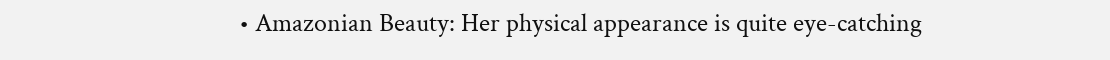• Amazonian Beauty: Her physical appearance is quite eye-catching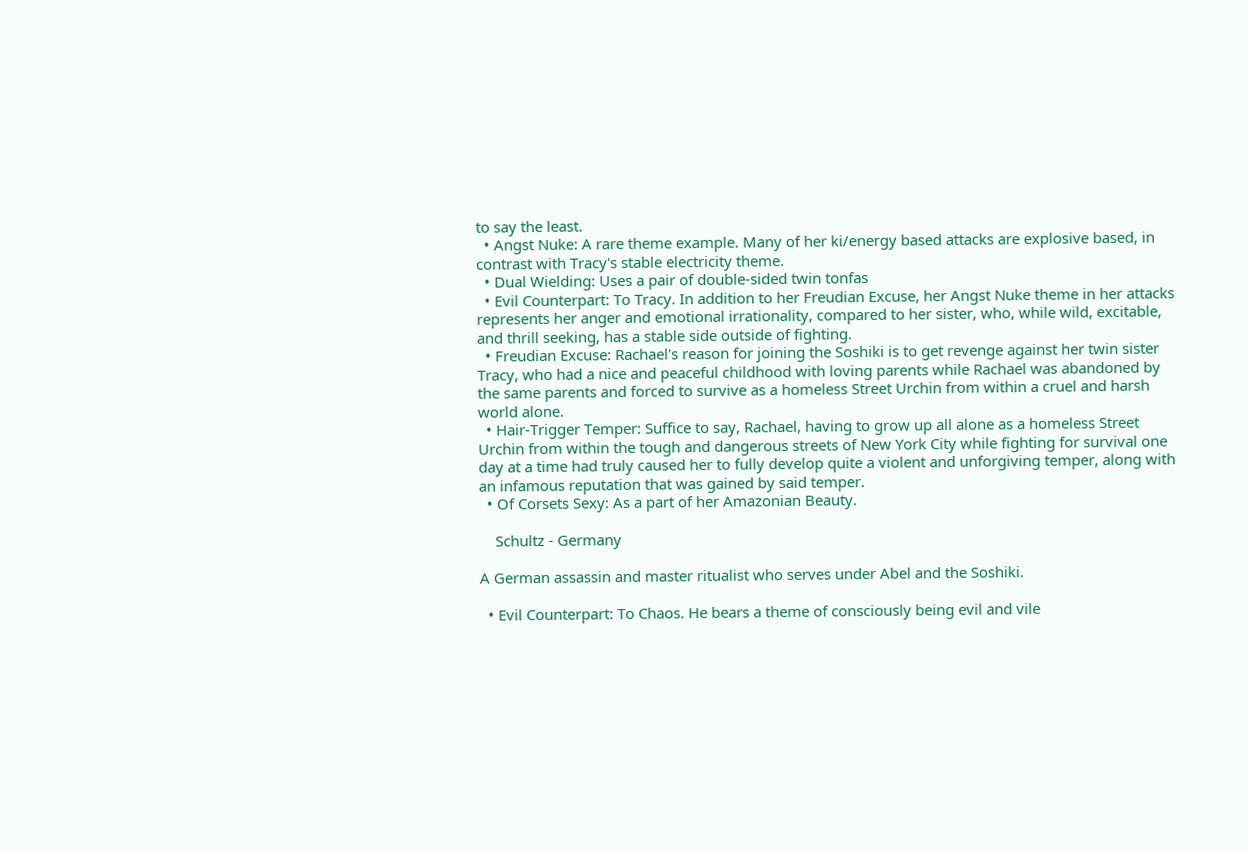to say the least.
  • Angst Nuke: A rare theme example. Many of her ki/energy based attacks are explosive based, in contrast with Tracy's stable electricity theme.
  • Dual Wielding: Uses a pair of double-sided twin tonfas
  • Evil Counterpart: To Tracy. In addition to her Freudian Excuse, her Angst Nuke theme in her attacks represents her anger and emotional irrationality, compared to her sister, who, while wild, excitable, and thrill seeking, has a stable side outside of fighting.
  • Freudian Excuse: Rachael's reason for joining the Soshiki is to get revenge against her twin sister Tracy, who had a nice and peaceful childhood with loving parents while Rachael was abandoned by the same parents and forced to survive as a homeless Street Urchin from within a cruel and harsh world alone.
  • Hair-Trigger Temper: Suffice to say, Rachael, having to grow up all alone as a homeless Street Urchin from within the tough and dangerous streets of New York City while fighting for survival one day at a time had truly caused her to fully develop quite a violent and unforgiving temper, along with an infamous reputation that was gained by said temper.
  • Of Corsets Sexy: As a part of her Amazonian Beauty.

    Schultz - Germany

A German assassin and master ritualist who serves under Abel and the Soshiki.

  • Evil Counterpart: To Chaos. He bears a theme of consciously being evil and vile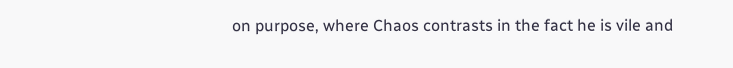on purpose, where Chaos contrasts in the fact he is vile and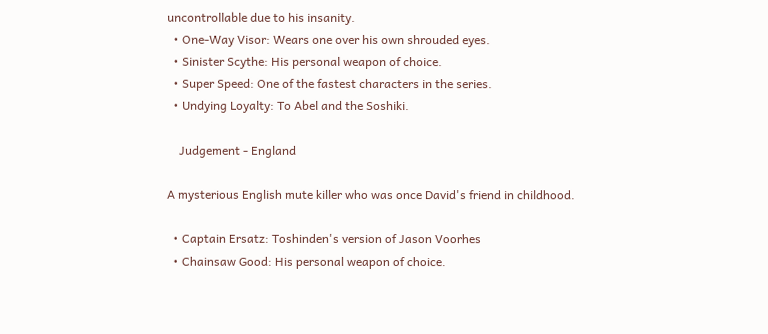uncontrollable due to his insanity.
  • One-Way Visor: Wears one over his own shrouded eyes.
  • Sinister Scythe: His personal weapon of choice.
  • Super Speed: One of the fastest characters in the series.
  • Undying Loyalty: To Abel and the Soshiki.

    Judgement - England

A mysterious English mute killer who was once David's friend in childhood.

  • Captain Ersatz: Toshinden's version of Jason Voorhes
  • Chainsaw Good: His personal weapon of choice.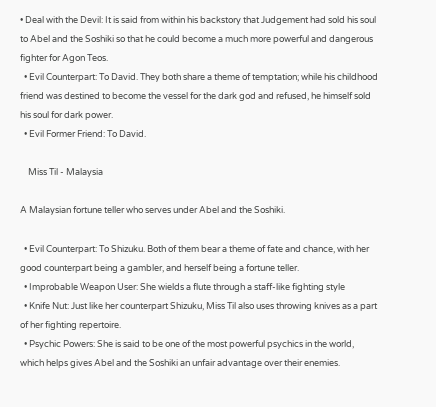• Deal with the Devil: It is said from within his backstory that Judgement had sold his soul to Abel and the Soshiki so that he could become a much more powerful and dangerous fighter for Agon Teos.
  • Evil Counterpart: To David. They both share a theme of temptation; while his childhood friend was destined to become the vessel for the dark god and refused, he himself sold his soul for dark power.
  • Evil Former Friend: To David.

    Miss Til - Malaysia

A Malaysian fortune teller who serves under Abel and the Soshiki.

  • Evil Counterpart: To Shizuku. Both of them bear a theme of fate and chance, with her good counterpart being a gambler, and herself being a fortune teller.
  • Improbable Weapon User: She wields a flute through a staff-like fighting style
  • Knife Nut: Just like her counterpart Shizuku, Miss Til also uses throwing knives as a part of her fighting repertoire.
  • Psychic Powers: She is said to be one of the most powerful psychics in the world, which helps gives Abel and the Soshiki an unfair advantage over their enemies.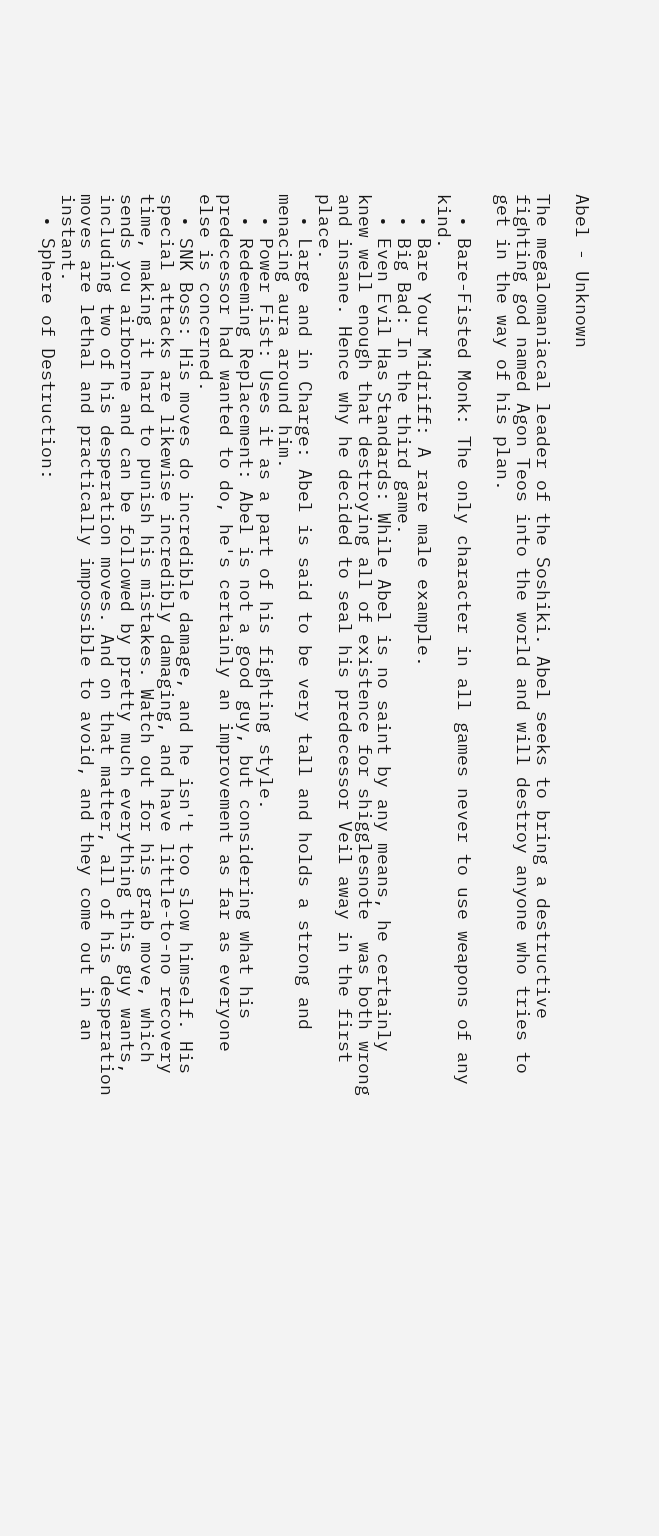Abel - Unknown

The megalomaniacal leader of the Soshiki. Abel seeks to bring a destructive fighting god named Agon Teos into the world and will destroy anyone who tries to get in the way of his plan.

  • Bare-Fisted Monk: The only character in all games never to use weapons of any kind.
  • Bare Your Midriff: A rare male example.
  • Big Bad: In the third game.
  • Even Evil Has Standards: While Abel is no saint by any means, he certainly knew well enough that destroying all of existence for shigglesnote  was both wrong and insane. Hence why he decided to seal his predecessor Veil away in the first place.
  • Large and in Charge: Abel is said to be very tall and holds a strong and menacing aura around him.
  • Power Fist: Uses it as a part of his fighting style.
  • Redeeming Replacement: Abel is not a good guy, but considering what his predecessor had wanted to do, he's certainly an improvement as far as everyone else is concerned.
  • SNK Boss: His moves do incredible damage, and he isn't too slow himself. His special attacks are likewise incredibly damaging, and have little-to-no recovery time, making it hard to punish his mistakes. Watch out for his grab move, which sends you airborne and can be followed by pretty much everything this guy wants, including two of his desperation moves. And on that matter, all of his desperation moves are lethal and practically impossible to avoid, and they come out in an instant.
  • Sphere of Destruction: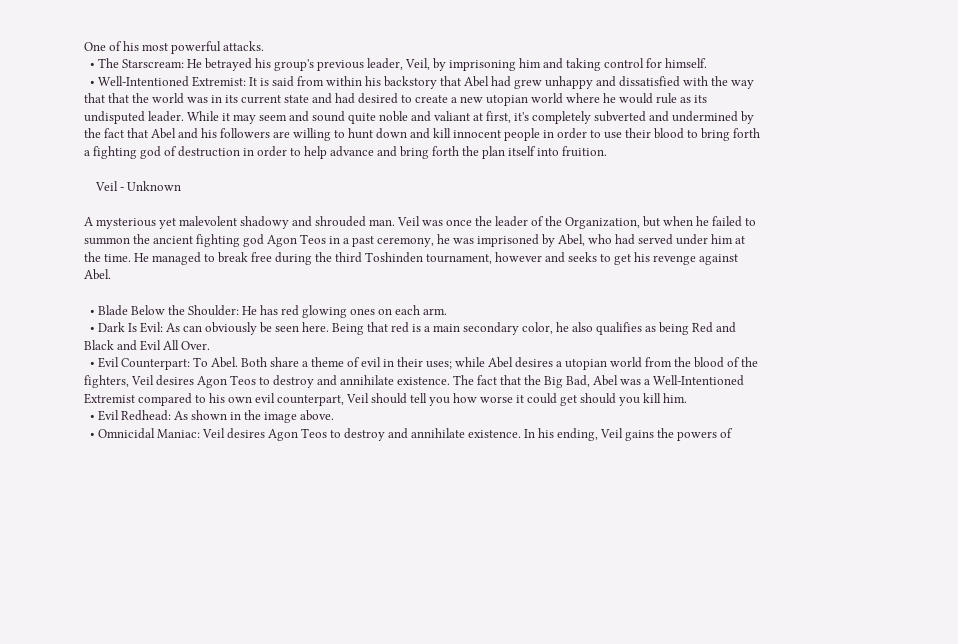One of his most powerful attacks.
  • The Starscream: He betrayed his group's previous leader, Veil, by imprisoning him and taking control for himself.
  • Well-Intentioned Extremist: It is said from within his backstory that Abel had grew unhappy and dissatisfied with the way that that the world was in its current state and had desired to create a new utopian world where he would rule as its undisputed leader. While it may seem and sound quite noble and valiant at first, it's completely subverted and undermined by the fact that Abel and his followers are willing to hunt down and kill innocent people in order to use their blood to bring forth a fighting god of destruction in order to help advance and bring forth the plan itself into fruition.

    Veil - Unknown

A mysterious yet malevolent shadowy and shrouded man. Veil was once the leader of the Organization, but when he failed to summon the ancient fighting god Agon Teos in a past ceremony, he was imprisoned by Abel, who had served under him at the time. He managed to break free during the third Toshinden tournament, however and seeks to get his revenge against Abel.

  • Blade Below the Shoulder: He has red glowing ones on each arm.
  • Dark Is Evil: As can obviously be seen here. Being that red is a main secondary color, he also qualifies as being Red and Black and Evil All Over.
  • Evil Counterpart: To Abel. Both share a theme of evil in their uses; while Abel desires a utopian world from the blood of the fighters, Veil desires Agon Teos to destroy and annihilate existence. The fact that the Big Bad, Abel was a Well-Intentioned Extremist compared to his own evil counterpart, Veil should tell you how worse it could get should you kill him.
  • Evil Redhead: As shown in the image above.
  • Omnicidal Maniac: Veil desires Agon Teos to destroy and annihilate existence. In his ending, Veil gains the powers of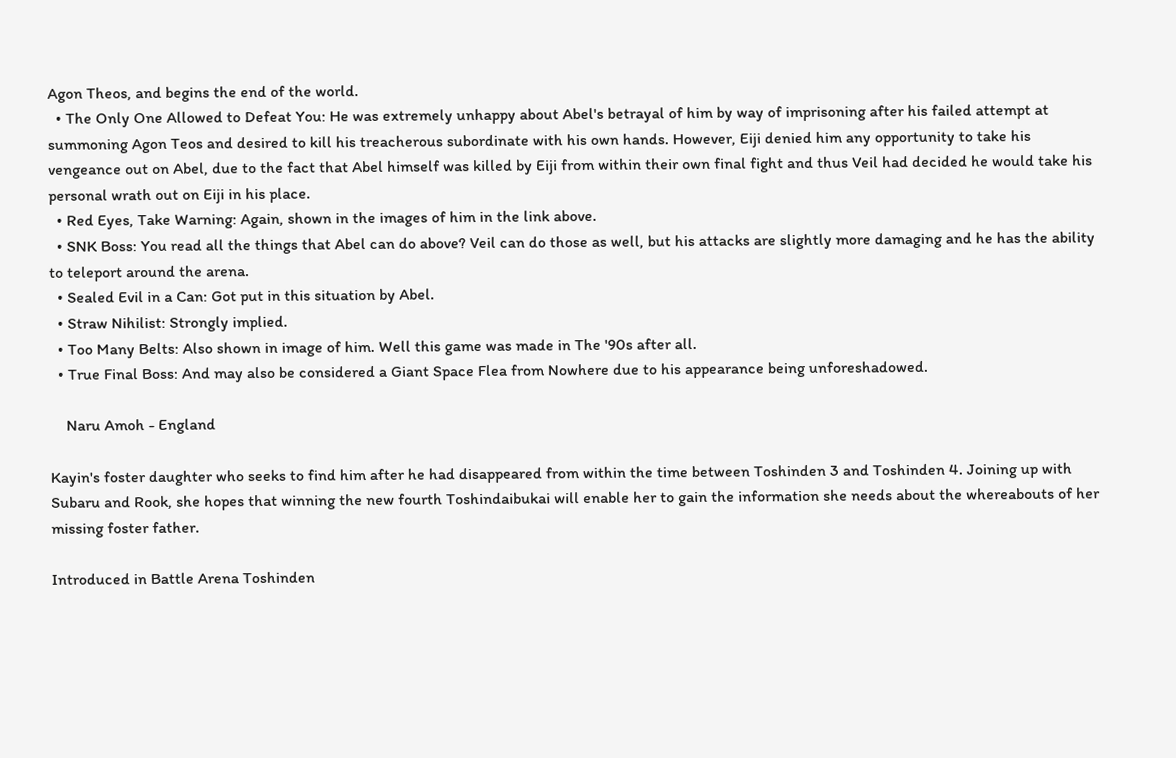Agon Theos, and begins the end of the world.
  • The Only One Allowed to Defeat You: He was extremely unhappy about Abel's betrayal of him by way of imprisoning after his failed attempt at summoning Agon Teos and desired to kill his treacherous subordinate with his own hands. However, Eiji denied him any opportunity to take his vengeance out on Abel, due to the fact that Abel himself was killed by Eiji from within their own final fight and thus Veil had decided he would take his personal wrath out on Eiji in his place.
  • Red Eyes, Take Warning: Again, shown in the images of him in the link above.
  • SNK Boss: You read all the things that Abel can do above? Veil can do those as well, but his attacks are slightly more damaging and he has the ability to teleport around the arena.
  • Sealed Evil in a Can: Got put in this situation by Abel.
  • Straw Nihilist: Strongly implied.
  • Too Many Belts: Also shown in image of him. Well this game was made in The '90s after all.
  • True Final Boss: And may also be considered a Giant Space Flea from Nowhere due to his appearance being unforeshadowed.

    Naru Amoh - England

Kayin's foster daughter who seeks to find him after he had disappeared from within the time between Toshinden 3 and Toshinden 4. Joining up with Subaru and Rook, she hopes that winning the new fourth Toshindaibukai will enable her to gain the information she needs about the whereabouts of her missing foster father.

Introduced in Battle Arena Toshinden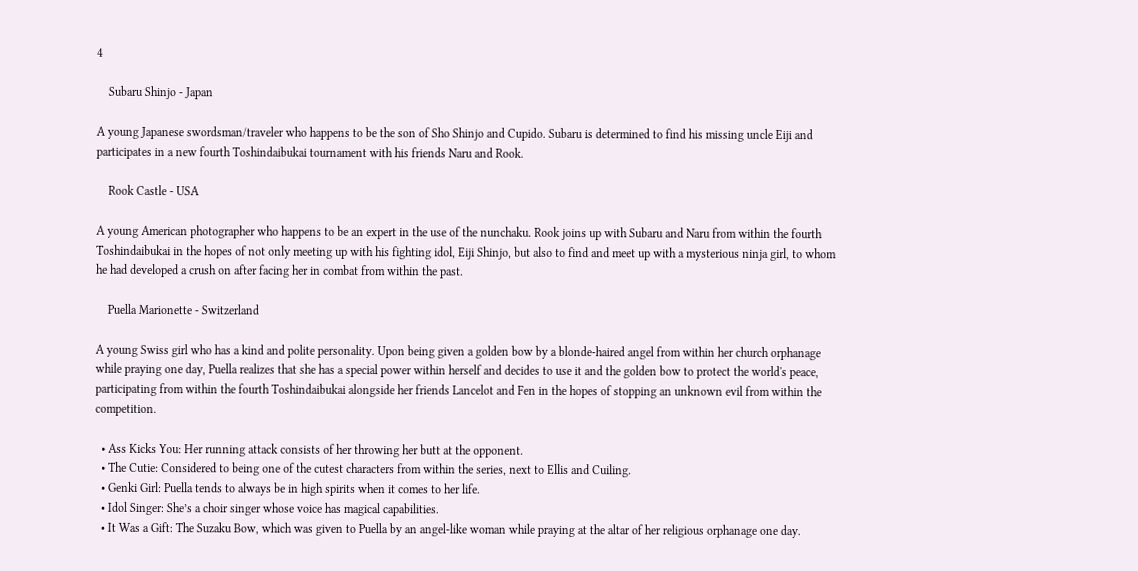4

    Subaru Shinjo - Japan

A young Japanese swordsman/traveler who happens to be the son of Sho Shinjo and Cupido. Subaru is determined to find his missing uncle Eiji and participates in a new fourth Toshindaibukai tournament with his friends Naru and Rook.

    Rook Castle - USA

A young American photographer who happens to be an expert in the use of the nunchaku. Rook joins up with Subaru and Naru from within the fourth Toshindaibukai in the hopes of not only meeting up with his fighting idol, Eiji Shinjo, but also to find and meet up with a mysterious ninja girl, to whom he had developed a crush on after facing her in combat from within the past.

    Puella Marionette - Switzerland

A young Swiss girl who has a kind and polite personality. Upon being given a golden bow by a blonde-haired angel from within her church orphanage while praying one day, Puella realizes that she has a special power within herself and decides to use it and the golden bow to protect the world's peace, participating from within the fourth Toshindaibukai alongside her friends Lancelot and Fen in the hopes of stopping an unknown evil from within the competition.

  • Ass Kicks You: Her running attack consists of her throwing her butt at the opponent.
  • The Cutie: Considered to being one of the cutest characters from within the series, next to Ellis and Cuiling.
  • Genki Girl: Puella tends to always be in high spirits when it comes to her life.
  • Idol Singer: She’s a choir singer whose voice has magical capabilities.
  • It Was a Gift: The Suzaku Bow, which was given to Puella by an angel-like woman while praying at the altar of her religious orphanage one day.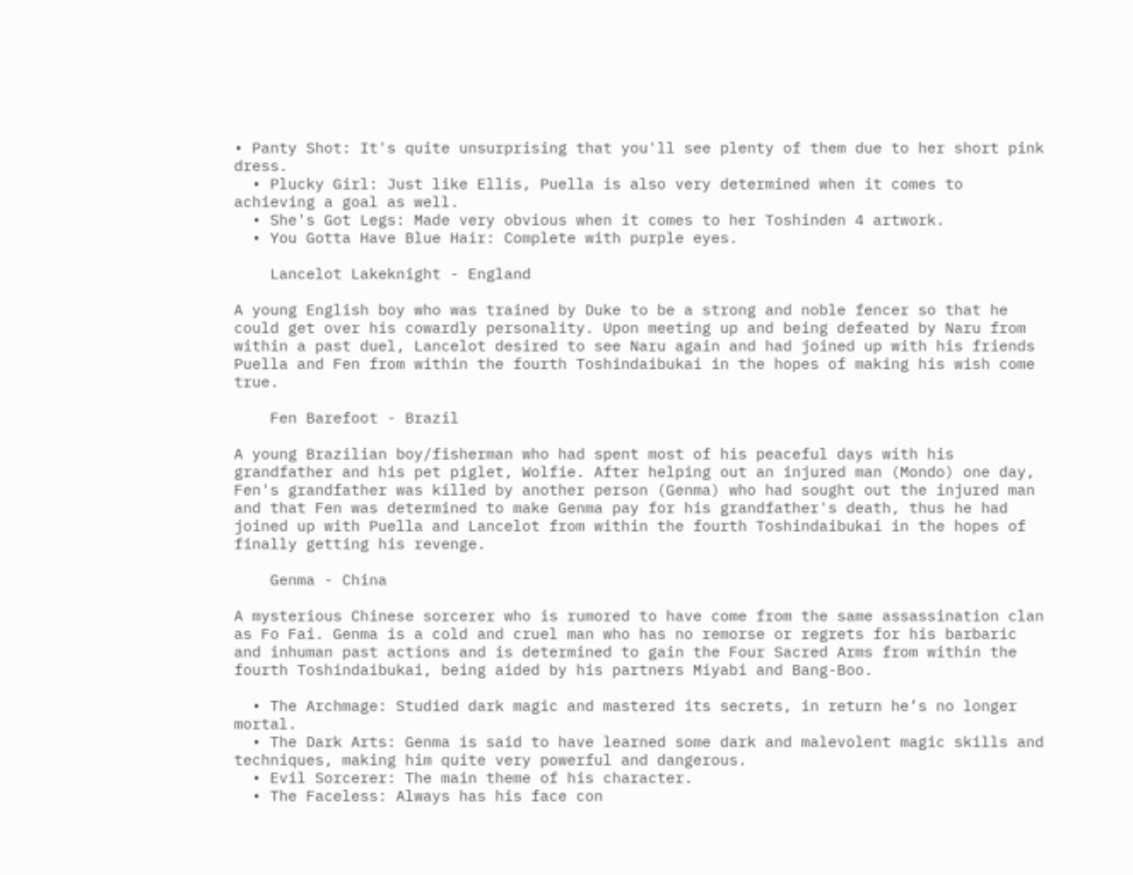• Panty Shot: It's quite unsurprising that you'll see plenty of them due to her short pink dress.
  • Plucky Girl: Just like Ellis, Puella is also very determined when it comes to achieving a goal as well.
  • She's Got Legs: Made very obvious when it comes to her Toshinden 4 artwork.
  • You Gotta Have Blue Hair: Complete with purple eyes.

    Lancelot Lakeknight - England

A young English boy who was trained by Duke to be a strong and noble fencer so that he could get over his cowardly personality. Upon meeting up and being defeated by Naru from within a past duel, Lancelot desired to see Naru again and had joined up with his friends Puella and Fen from within the fourth Toshindaibukai in the hopes of making his wish come true.

    Fen Barefoot - Brazil

A young Brazilian boy/fisherman who had spent most of his peaceful days with his grandfather and his pet piglet, Wolfie. After helping out an injured man (Mondo) one day, Fen's grandfather was killed by another person (Genma) who had sought out the injured man and that Fen was determined to make Genma pay for his grandfather's death, thus he had joined up with Puella and Lancelot from within the fourth Toshindaibukai in the hopes of finally getting his revenge.

    Genma - China

A mysterious Chinese sorcerer who is rumored to have come from the same assassination clan as Fo Fai. Genma is a cold and cruel man who has no remorse or regrets for his barbaric and inhuman past actions and is determined to gain the Four Sacred Arms from within the fourth Toshindaibukai, being aided by his partners Miyabi and Bang-Boo.

  • The Archmage: Studied dark magic and mastered its secrets, in return he’s no longer mortal.
  • The Dark Arts: Genma is said to have learned some dark and malevolent magic skills and techniques, making him quite very powerful and dangerous.
  • Evil Sorcerer: The main theme of his character.
  • The Faceless: Always has his face con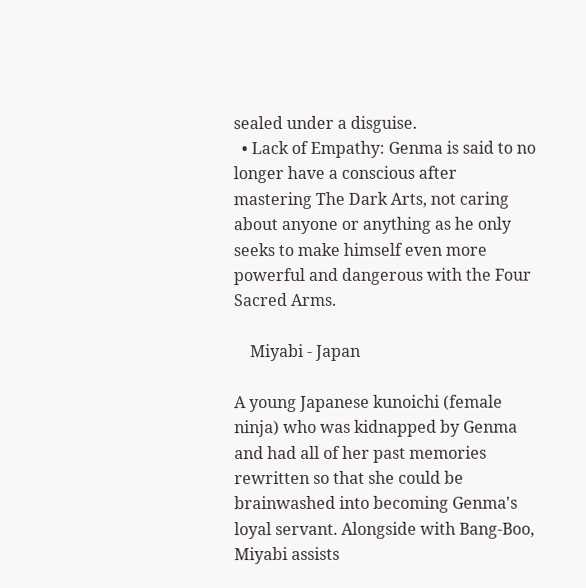sealed under a disguise.
  • Lack of Empathy: Genma is said to no longer have a conscious after mastering The Dark Arts, not caring about anyone or anything as he only seeks to make himself even more powerful and dangerous with the Four Sacred Arms.

    Miyabi - Japan

A young Japanese kunoichi (female ninja) who was kidnapped by Genma and had all of her past memories rewritten so that she could be brainwashed into becoming Genma's loyal servant. Alongside with Bang-Boo, Miyabi assists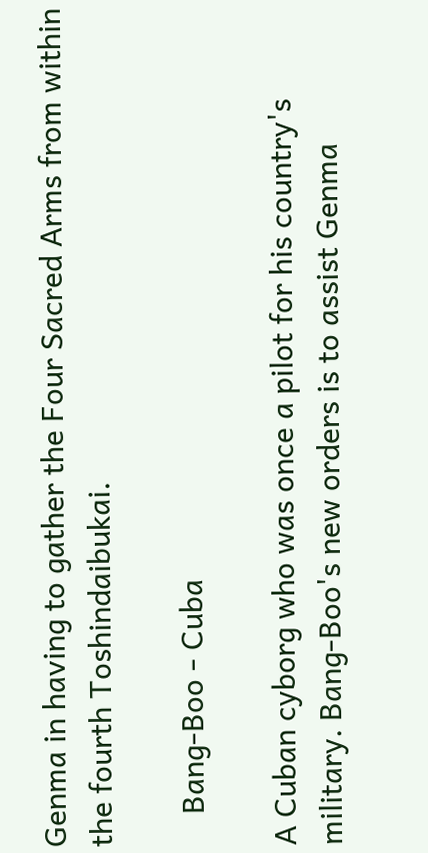Genma in having to gather the Four Sacred Arms from within the fourth Toshindaibukai.

    Bang-Boo - Cuba

A Cuban cyborg who was once a pilot for his country's military. Bang-Boo's new orders is to assist Genma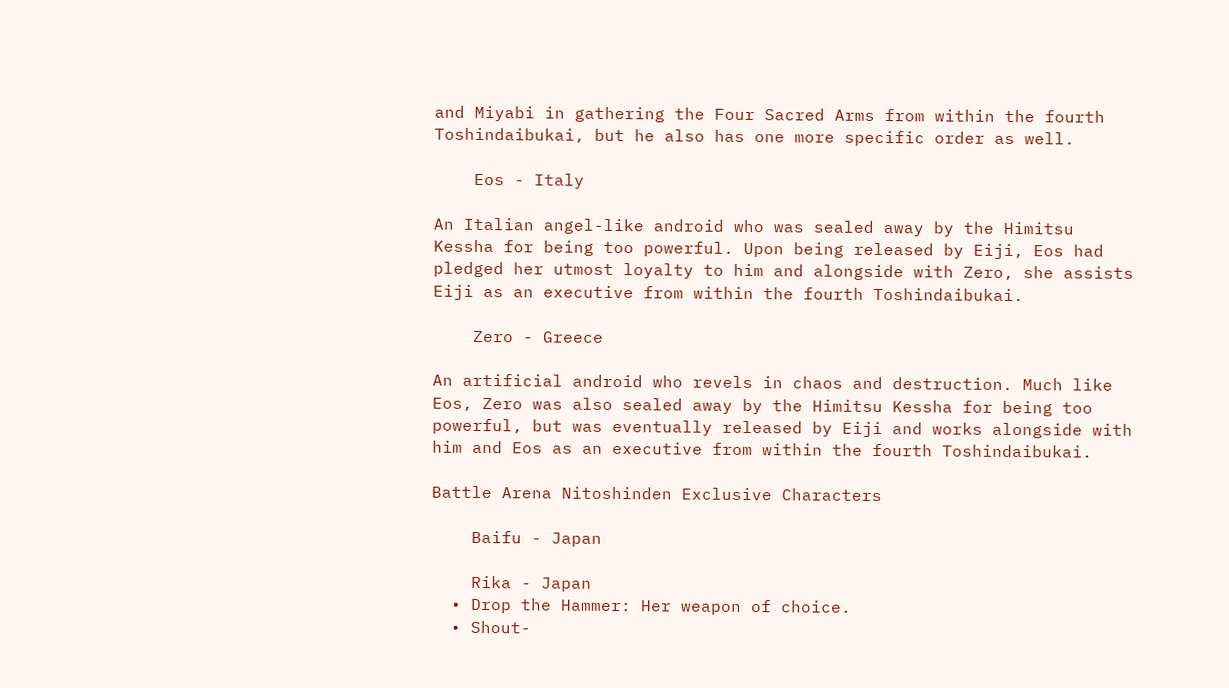and Miyabi in gathering the Four Sacred Arms from within the fourth Toshindaibukai, but he also has one more specific order as well.

    Eos - Italy

An Italian angel-like android who was sealed away by the Himitsu Kessha for being too powerful. Upon being released by Eiji, Eos had pledged her utmost loyalty to him and alongside with Zero, she assists Eiji as an executive from within the fourth Toshindaibukai.

    Zero - Greece

An artificial android who revels in chaos and destruction. Much like Eos, Zero was also sealed away by the Himitsu Kessha for being too powerful, but was eventually released by Eiji and works alongside with him and Eos as an executive from within the fourth Toshindaibukai.

Battle Arena Nitoshinden Exclusive Characters

    Baifu - Japan

    Rika - Japan
  • Drop the Hammer: Her weapon of choice.
  • Shout-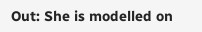Out: She is modelled on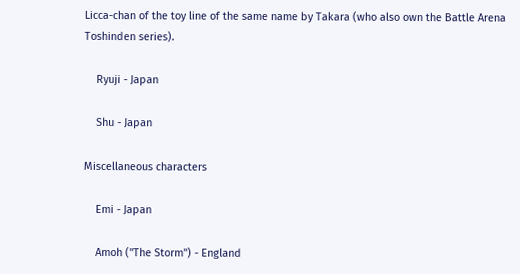Licca-chan of the toy line of the same name by Takara (who also own the Battle Arena Toshinden series).

    Ryuji - Japan

    Shu - Japan

Miscellaneous characters

    Emi - Japan

    Amoh ("The Storm") - England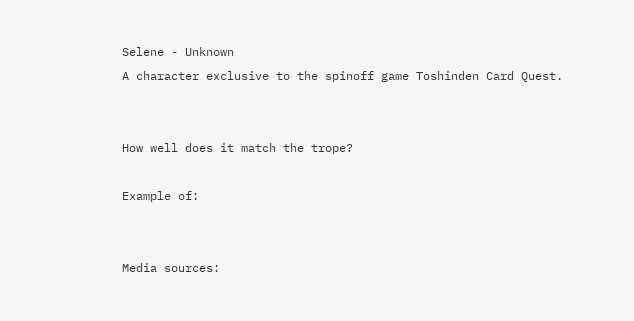Selene - Unknown
A character exclusive to the spinoff game Toshinden Card Quest.


How well does it match the trope?

Example of:


Media sources: